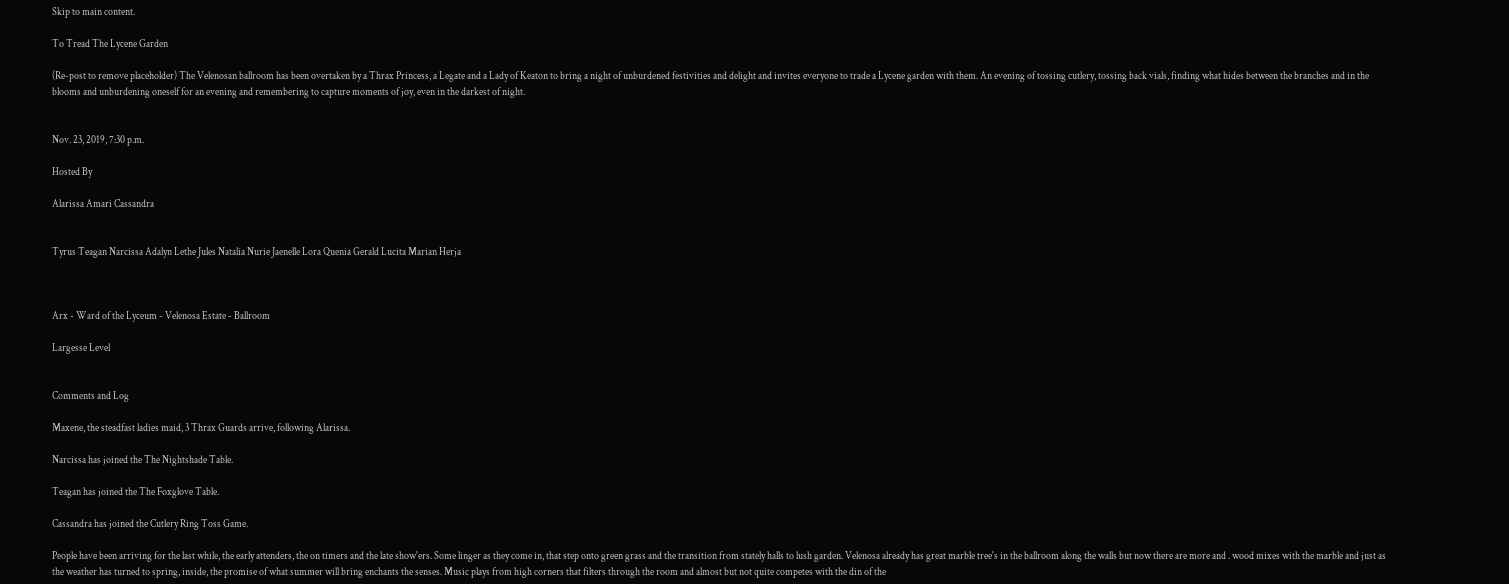Skip to main content.

To Tread The Lycene Garden

(Re-post to remove placeholder) The Velenosan ballroom has been overtaken by a Thrax Princess, a Legate and a Lady of Keaton to bring a night of unburdened festivities and delight and invites everyone to trade a Lycene garden with them. An evening of tossing cutlery, tossing back vials, finding what hides between the branches and in the blooms and unburdening oneself for an evening and remembering to capture moments of joy, even in the darkest of night.


Nov. 23, 2019, 7:30 p.m.

Hosted By

Alarissa Amari Cassandra


Tyrus Teagan Narcissa Adalyn Lethe Jules Natalia Nurie Jaenelle Lora Quenia Gerald Lucita Marian Herja



Arx - Ward of the Lyceum - Velenosa Estate - Ballroom

Largesse Level


Comments and Log

Maxene, the steadfast ladies maid, 3 Thrax Guards arrive, following Alarissa.

Narcissa has joined the The Nightshade Table.

Teagan has joined the The Foxglove Table.

Cassandra has joined the Cutlery Ring Toss Game.

People have been arriving for the last while, the early attenders, the on timers and the late show'ers. Some linger as they come in, that step onto green grass and the transition from stately halls to lush garden. Velenosa already has great marble tree's in the ballroom along the walls but now there are more and . wood mixes with the marble and just as the weather has turned to spring, inside, the promise of what summer will bring enchants the senses. Music plays from high corners that filters through the room and almost but not quite competes with the din of the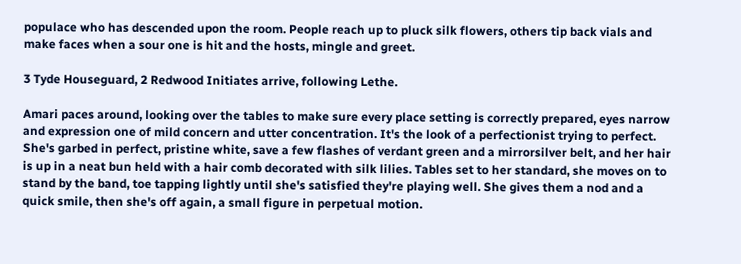populace who has descended upon the room. People reach up to pluck silk flowers, others tip back vials and make faces when a sour one is hit and the hosts, mingle and greet.

3 Tyde Houseguard, 2 Redwood Initiates arrive, following Lethe.

Amari paces around, looking over the tables to make sure every place setting is correctly prepared, eyes narrow and expression one of mild concern and utter concentration. It's the look of a perfectionist trying to perfect. She's garbed in perfect, pristine white, save a few flashes of verdant green and a mirrorsilver belt, and her hair is up in a neat bun held with a hair comb decorated with silk lilies. Tables set to her standard, she moves on to stand by the band, toe tapping lightly until she's satisfied they're playing well. She gives them a nod and a quick smile, then she's off again, a small figure in perpetual motion.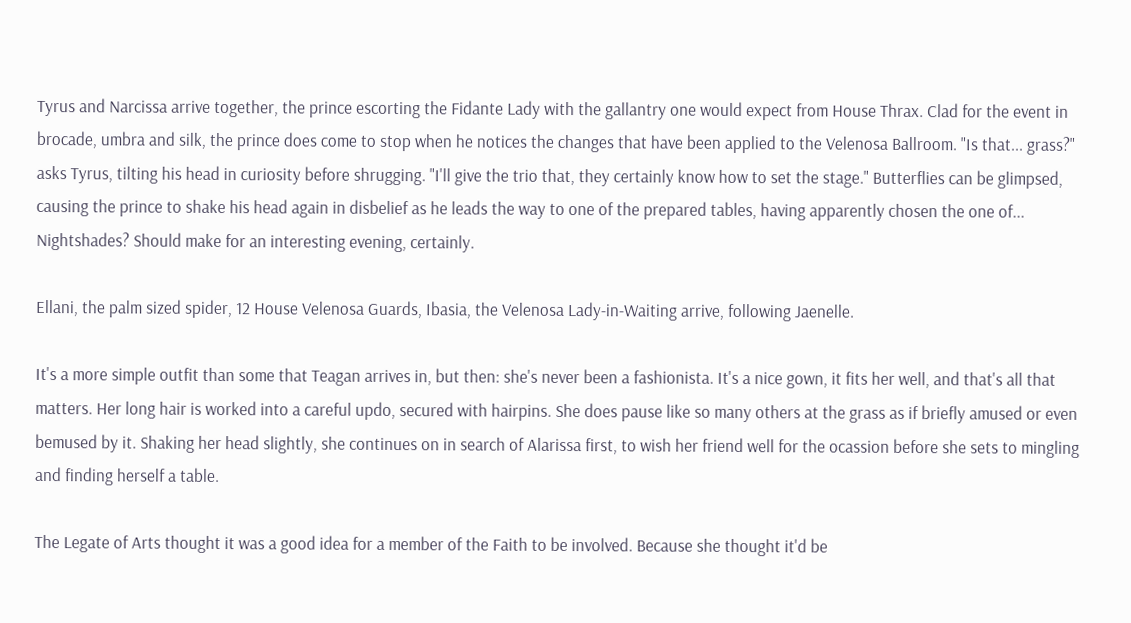Tyrus and Narcissa arrive together, the prince escorting the Fidante Lady with the gallantry one would expect from House Thrax. Clad for the event in brocade, umbra and silk, the prince does come to stop when he notices the changes that have been applied to the Velenosa Ballroom. "Is that... grass?" asks Tyrus, tilting his head in curiosity before shrugging. "I'll give the trio that, they certainly know how to set the stage." Butterflies can be glimpsed, causing the prince to shake his head again in disbelief as he leads the way to one of the prepared tables, having apparently chosen the one of... Nightshades? Should make for an interesting evening, certainly.

Ellani, the palm sized spider, 12 House Velenosa Guards, Ibasia, the Velenosa Lady-in-Waiting arrive, following Jaenelle.

It's a more simple outfit than some that Teagan arrives in, but then: she's never been a fashionista. It's a nice gown, it fits her well, and that's all that matters. Her long hair is worked into a careful updo, secured with hairpins. She does pause like so many others at the grass as if briefly amused or even bemused by it. Shaking her head slightly, she continues on in search of Alarissa first, to wish her friend well for the ocassion before she sets to mingling and finding herself a table.

The Legate of Arts thought it was a good idea for a member of the Faith to be involved. Because she thought it'd be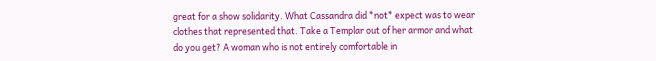great for a show solidarity. What Cassandra did *not* expect was to wear clothes that represented that. Take a Templar out of her armor and what do you get? A woman who is not entirely comfortable in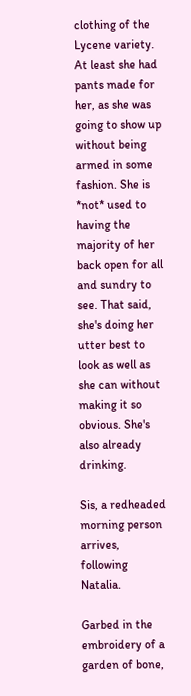clothing of the Lycene variety. At least she had pants made for her, as she was going to show up without being armed in some fashion. She is *not* used to having the majority of her back open for all and sundry to see. That said, she's doing her utter best to look as well as she can without making it so obvious. She's also already drinking.

Sis, a redheaded morning person arrives, following Natalia.

Garbed in the embroidery of a garden of bone,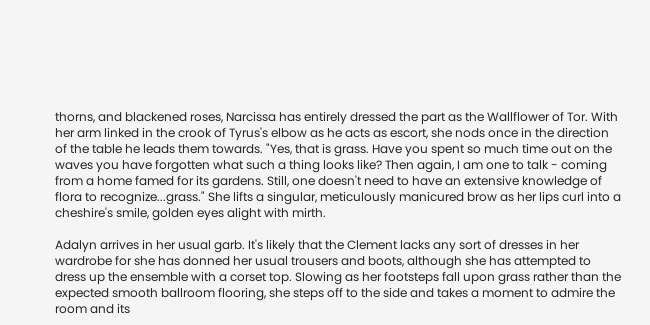thorns, and blackened roses, Narcissa has entirely dressed the part as the Wallflower of Tor. With her arm linked in the crook of Tyrus's elbow as he acts as escort, she nods once in the direction of the table he leads them towards. "Yes, that is grass. Have you spent so much time out on the waves you have forgotten what such a thing looks like? Then again, I am one to talk - coming from a home famed for its gardens. Still, one doesn't need to have an extensive knowledge of flora to recognize...grass." She lifts a singular, meticulously manicured brow as her lips curl into a cheshire's smile, golden eyes alight with mirth.

Adalyn arrives in her usual garb. It's likely that the Clement lacks any sort of dresses in her wardrobe for she has donned her usual trousers and boots, although she has attempted to dress up the ensemble with a corset top. Slowing as her footsteps fall upon grass rather than the expected smooth ballroom flooring, she steps off to the side and takes a moment to admire the room and its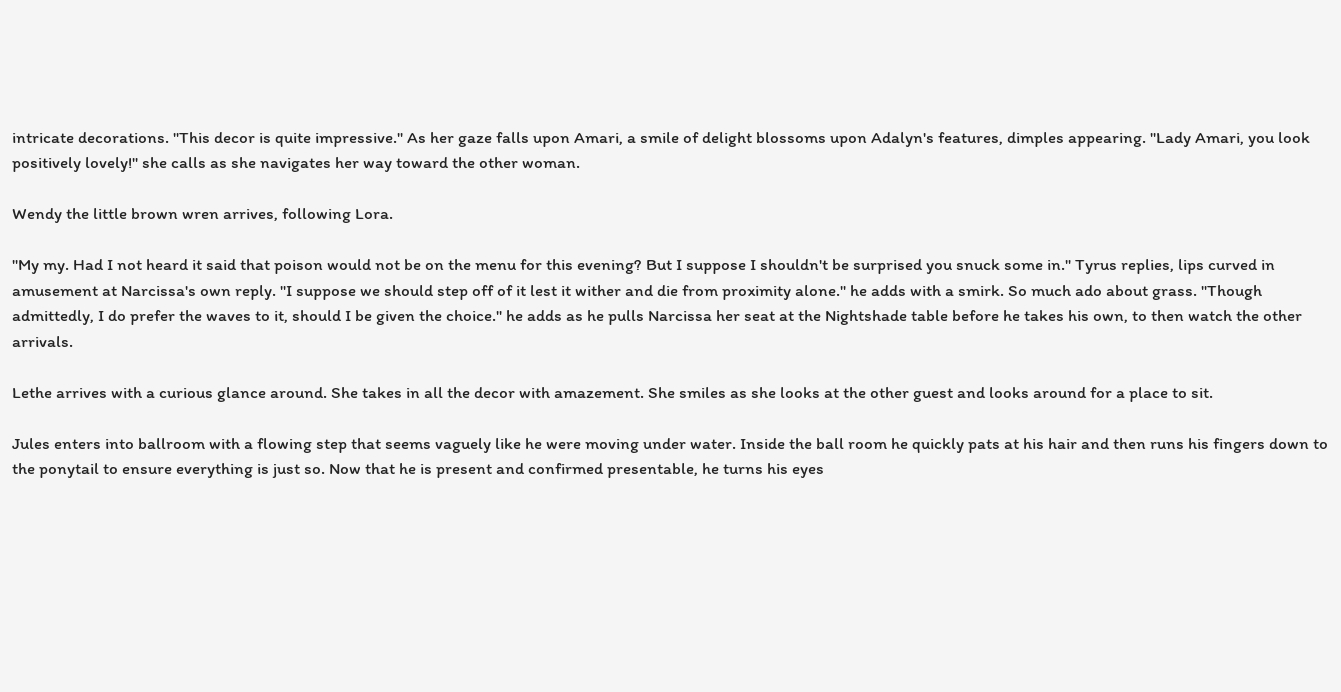intricate decorations. "This decor is quite impressive." As her gaze falls upon Amari, a smile of delight blossoms upon Adalyn's features, dimples appearing. "Lady Amari, you look positively lovely!" she calls as she navigates her way toward the other woman.

Wendy the little brown wren arrives, following Lora.

"My my. Had I not heard it said that poison would not be on the menu for this evening? But I suppose I shouldn't be surprised you snuck some in." Tyrus replies, lips curved in amusement at Narcissa's own reply. "I suppose we should step off of it lest it wither and die from proximity alone." he adds with a smirk. So much ado about grass. "Though admittedly, I do prefer the waves to it, should I be given the choice." he adds as he pulls Narcissa her seat at the Nightshade table before he takes his own, to then watch the other arrivals.

Lethe arrives with a curious glance around. She takes in all the decor with amazement. She smiles as she looks at the other guest and looks around for a place to sit.

Jules enters into ballroom with a flowing step that seems vaguely like he were moving under water. Inside the ball room he quickly pats at his hair and then runs his fingers down to the ponytail to ensure everything is just so. Now that he is present and confirmed presentable, he turns his eyes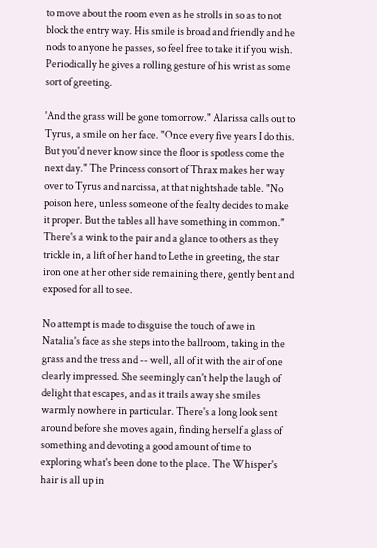to move about the room even as he strolls in so as to not block the entry way. His smile is broad and friendly and he nods to anyone he passes, so feel free to take it if you wish. Periodically he gives a rolling gesture of his wrist as some sort of greeting.

'And the grass will be gone tomorrow." Alarissa calls out to Tyrus, a smile on her face. "Once every five years I do this. But you'd never know since the floor is spotless come the next day." The Princess consort of Thrax makes her way over to Tyrus and narcissa, at that nightshade table. "No poison here, unless someone of the fealty decides to make it proper. But the tables all have something in common." There's a wink to the pair and a glance to others as they trickle in, a lift of her hand to Lethe in greeting, the star iron one at her other side remaining there, gently bent and exposed for all to see.

No attempt is made to disguise the touch of awe in Natalia's face as she steps into the ballroom, taking in the grass and the tress and -- well, all of it with the air of one clearly impressed. She seemingly can't help the laugh of delight that escapes, and as it trails away she smiles warmly nowhere in particular. There's a long look sent around before she moves again, finding herself a glass of something and devoting a good amount of time to exploring what's been done to the place. The Whisper's hair is all up in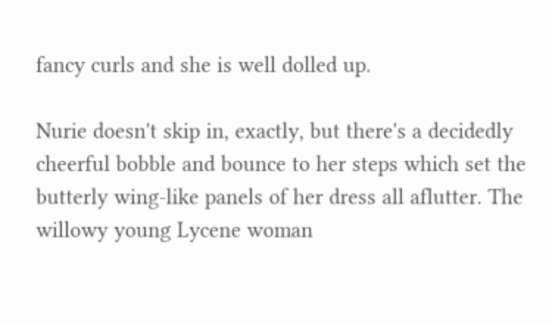fancy curls and she is well dolled up.

Nurie doesn't skip in, exactly, but there's a decidedly cheerful bobble and bounce to her steps which set the butterly wing-like panels of her dress all aflutter. The willowy young Lycene woman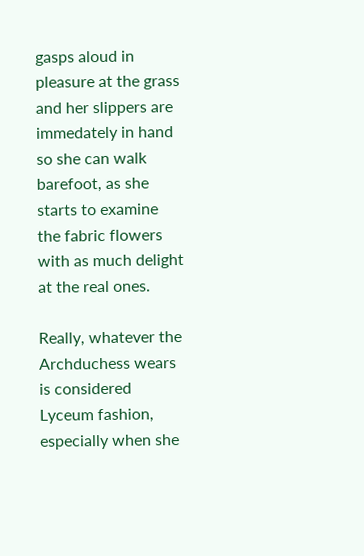gasps aloud in pleasure at the grass and her slippers are immedately in hand so she can walk barefoot, as she starts to examine the fabric flowers with as much delight at the real ones.

Really, whatever the Archduchess wears is considered Lyceum fashion, especially when she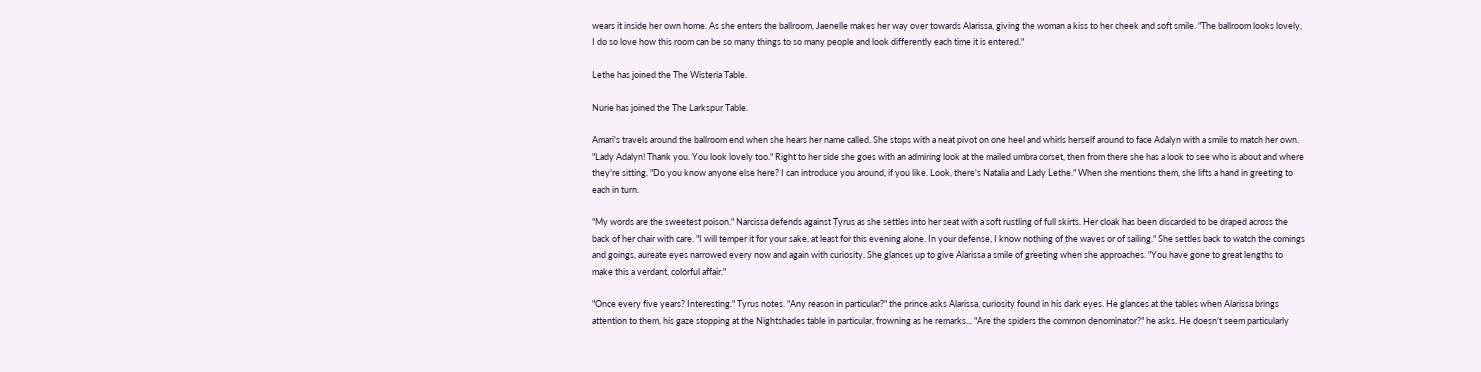wears it inside her own home. As she enters the ballroom, Jaenelle makes her way over towards Alarissa, giving the woman a kiss to her cheek and soft smile. "The ballroom looks lovely, I do so love how this room can be so many things to so many people and look differently each time it is entered."

Lethe has joined the The Wisteria Table.

Nurie has joined the The Larkspur Table.

Amari's travels around the ballroom end when she hears her name called. She stops with a neat pivot on one heel and whirls herself around to face Adalyn with a smile to match her own. "Lady Adalyn! Thank you. You look lovely too." Right to her side she goes with an admiring look at the mailed umbra corset, then from there she has a look to see who is about and where they're sitting. "Do you know anyone else here? I can introduce you around, if you like. Look, there's Natalia and Lady Lethe." When she mentions them, she lifts a hand in greeting to each in turn.

"My words are the sweetest poison." Narcissa defends against Tyrus as she settles into her seat with a soft rustling of full skirts. Her cloak has been discarded to be draped across the back of her chair with care. "I will temper it for your sake, at least for this evening alone. In your defense, I know nothing of the waves or of sailing." She settles back to watch the comings and goings, aureate eyes narrowed every now and again with curiosity. She glances up to give Alarissa a smile of greeting when she approaches. "You have gone to great lengths to make this a verdant, colorful affair."

"Once every five years? Interesting." Tyrus notes. "Any reason in particular?" the prince asks Alarissa, curiosity found in his dark eyes. He glances at the tables when Alarissa brings attention to them, his gaze stopping at the Nightshades table in particular, frowning as he remarks... "Are the spiders the common denominator?" he asks. He doesn't seem particularly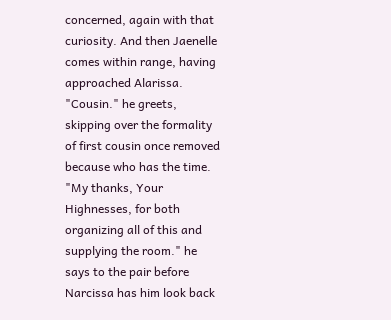concerned, again with that curiosity. And then Jaenelle comes within range, having approached Alarissa. "Cousin." he greets, skipping over the formality of first cousin once removed because who has the time. "My thanks, Your Highnesses, for both organizing all of this and supplying the room." he says to the pair before Narcissa has him look back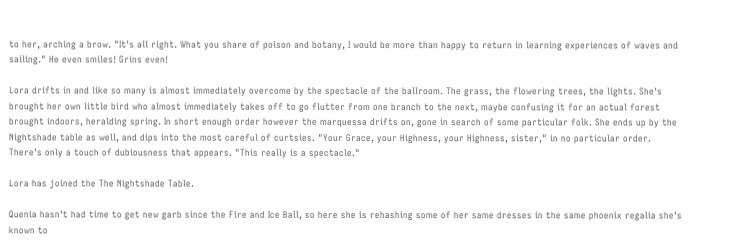to her, arching a brow. "It's all right. What you share of poison and botany, I would be more than happy to return in learning experiences of waves and sailing." He even smiles! Grins even!

Lora drifts in and like so many is almost immediately overcome by the spectacle of the ballroom. The grass, the flowering trees, the lights. She's brought her own little bird who almost immediately takes off to go flutter from one branch to the next, maybe confusing it for an actual forest brought indoors, heralding spring. In short enough order however the marquessa drifts on, gone in search of some particular folk. She ends up by the Nightshade table as well, and dips into the most careful of curtsies. "Your Grace, your Highness, your Highness, sister," in no particular order. There's only a touch of dubiousness that appears. "This really is a spectacle."

Lora has joined the The Nightshade Table.

Quenia hasn't had time to get new garb since the Fire and Ice Ball, so here she is rehashing some of her same dresses in the same phoenix regalia she's known to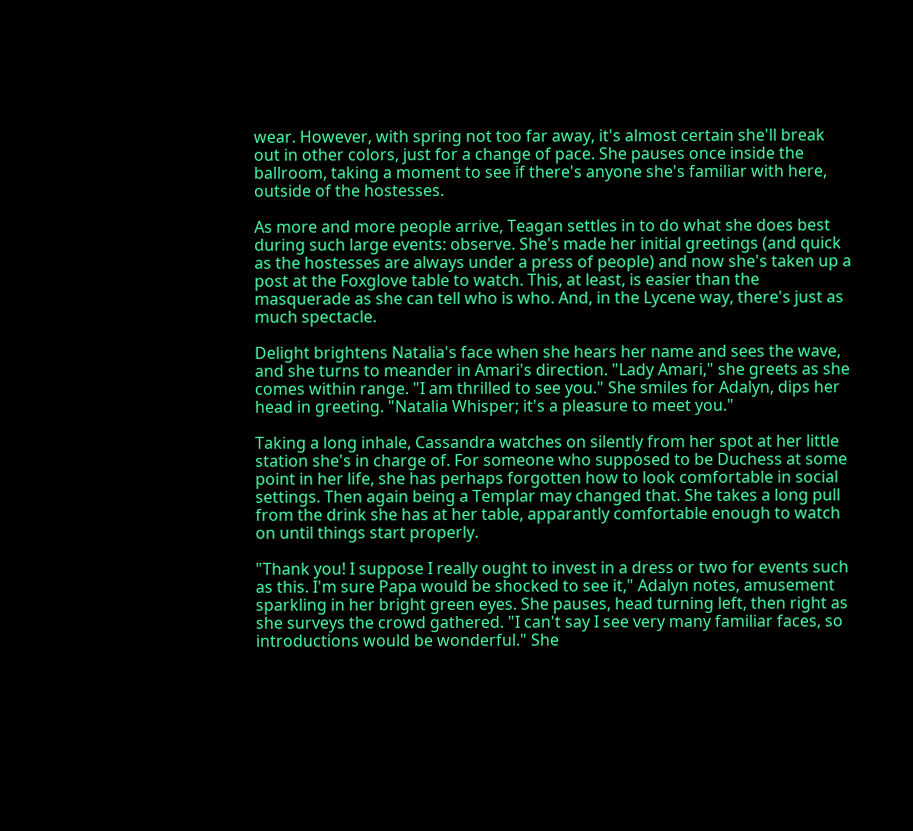wear. However, with spring not too far away, it's almost certain she'll break out in other colors, just for a change of pace. She pauses once inside the ballroom, taking a moment to see if there's anyone she's familiar with here, outside of the hostesses.

As more and more people arrive, Teagan settles in to do what she does best during such large events: observe. She's made her initial greetings (and quick as the hostesses are always under a press of people) and now she's taken up a post at the Foxglove table to watch. This, at least, is easier than the masquerade as she can tell who is who. And, in the Lycene way, there's just as much spectacle.

Delight brightens Natalia's face when she hears her name and sees the wave, and she turns to meander in Amari's direction. "Lady Amari," she greets as she comes within range. "I am thrilled to see you." She smiles for Adalyn, dips her head in greeting. "Natalia Whisper; it's a pleasure to meet you."

Taking a long inhale, Cassandra watches on silently from her spot at her little station she's in charge of. For someone who supposed to be Duchess at some point in her life, she has perhaps forgotten how to look comfortable in social settings. Then again being a Templar may changed that. She takes a long pull from the drink she has at her table, apparantly comfortable enough to watch on until things start properly.

"Thank you! I suppose I really ought to invest in a dress or two for events such as this. I'm sure Papa would be shocked to see it," Adalyn notes, amusement sparkling in her bright green eyes. She pauses, head turning left, then right as she surveys the crowd gathered. "I can't say I see very many familiar faces, so introductions would be wonderful." She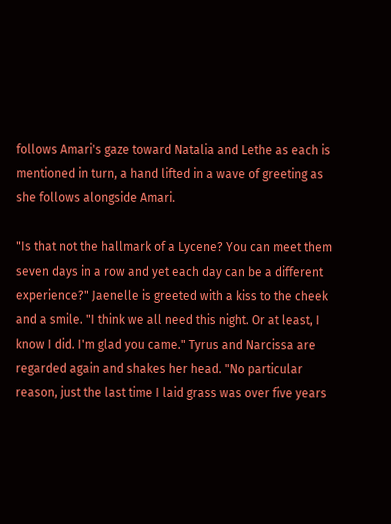follows Amari's gaze toward Natalia and Lethe as each is mentioned in turn, a hand lifted in a wave of greeting as she follows alongside Amari.

"Is that not the hallmark of a Lycene? You can meet them seven days in a row and yet each day can be a different experience?" Jaenelle is greeted with a kiss to the cheek and a smile. "I think we all need this night. Or at least, I know I did. I'm glad you came." Tyrus and Narcissa are regarded again and shakes her head. "No particular reason, just the last time I laid grass was over five years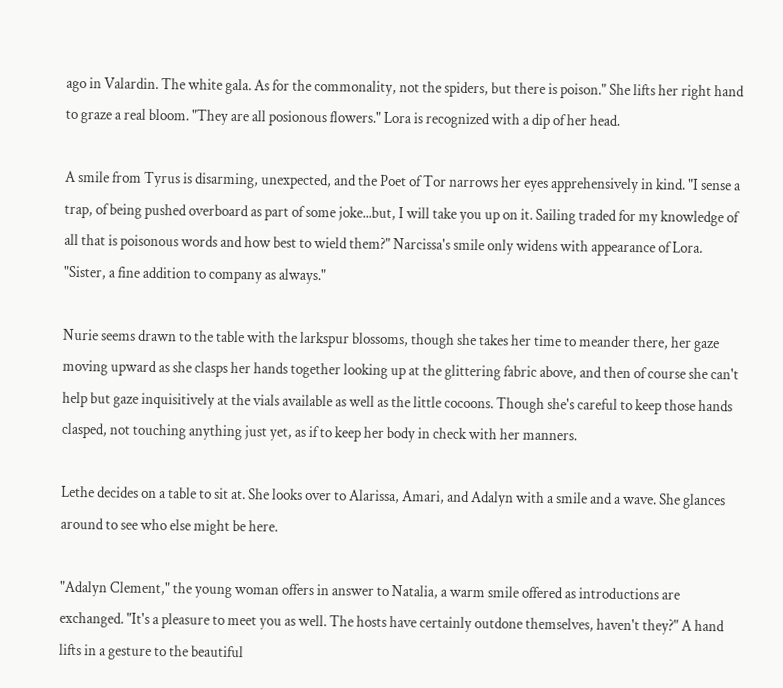ago in Valardin. The white gala. As for the commonality, not the spiders, but there is poison." She lifts her right hand to graze a real bloom. "They are all posionous flowers." Lora is recognized with a dip of her head.

A smile from Tyrus is disarming, unexpected, and the Poet of Tor narrows her eyes apprehensively in kind. "I sense a trap, of being pushed overboard as part of some joke...but, I will take you up on it. Sailing traded for my knowledge of all that is poisonous words and how best to wield them?" Narcissa's smile only widens with appearance of Lora. "Sister, a fine addition to company as always."

Nurie seems drawn to the table with the larkspur blossoms, though she takes her time to meander there, her gaze moving upward as she clasps her hands together looking up at the glittering fabric above, and then of course she can't help but gaze inquisitively at the vials available as well as the little cocoons. Though she's careful to keep those hands clasped, not touching anything just yet, as if to keep her body in check with her manners.

Lethe decides on a table to sit at. She looks over to Alarissa, Amari, and Adalyn with a smile and a wave. She glances around to see who else might be here.

"Adalyn Clement," the young woman offers in answer to Natalia, a warm smile offered as introductions are exchanged. "It's a pleasure to meet you as well. The hosts have certainly outdone themselves, haven't they?" A hand lifts in a gesture to the beautiful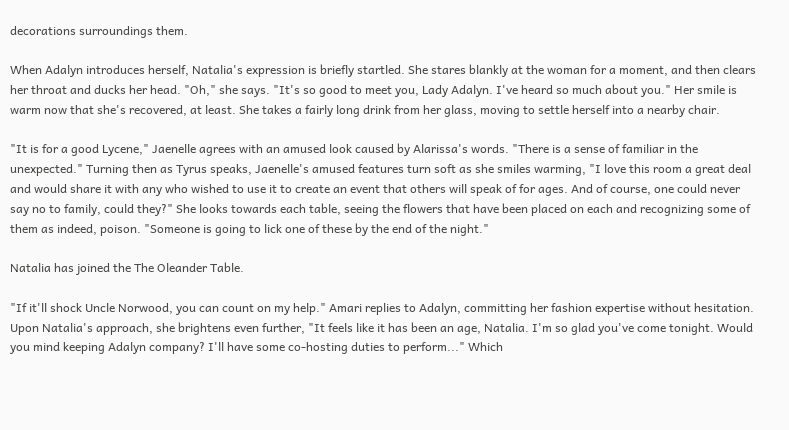decorations surroundings them.

When Adalyn introduces herself, Natalia's expression is briefly startled. She stares blankly at the woman for a moment, and then clears her throat and ducks her head. "Oh," she says. "It's so good to meet you, Lady Adalyn. I've heard so much about you." Her smile is warm now that she's recovered, at least. She takes a fairly long drink from her glass, moving to settle herself into a nearby chair.

"It is for a good Lycene," Jaenelle agrees with an amused look caused by Alarissa's words. "There is a sense of familiar in the unexpected." Turning then as Tyrus speaks, Jaenelle's amused features turn soft as she smiles warming, "I love this room a great deal and would share it with any who wished to use it to create an event that others will speak of for ages. And of course, one could never say no to family, could they?" She looks towards each table, seeing the flowers that have been placed on each and recognizing some of them as indeed, poison. "Someone is going to lick one of these by the end of the night."

Natalia has joined the The Oleander Table.

"If it'll shock Uncle Norwood, you can count on my help." Amari replies to Adalyn, committing her fashion expertise without hesitation. Upon Natalia's approach, she brightens even further, "It feels like it has been an age, Natalia. I'm so glad you've come tonight. Would you mind keeping Adalyn company? I'll have some co-hosting duties to perform..." Which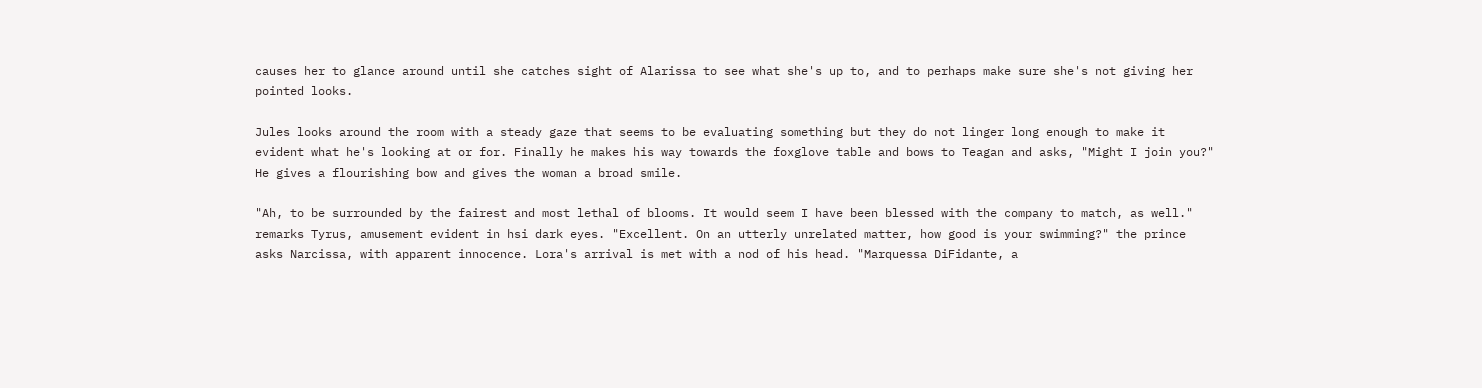causes her to glance around until she catches sight of Alarissa to see what she's up to, and to perhaps make sure she's not giving her pointed looks.

Jules looks around the room with a steady gaze that seems to be evaluating something but they do not linger long enough to make it evident what he's looking at or for. Finally he makes his way towards the foxglove table and bows to Teagan and asks, "Might I join you?" He gives a flourishing bow and gives the woman a broad smile.

"Ah, to be surrounded by the fairest and most lethal of blooms. It would seem I have been blessed with the company to match, as well." remarks Tyrus, amusement evident in hsi dark eyes. "Excellent. On an utterly unrelated matter, how good is your swimming?" the prince asks Narcissa, with apparent innocence. Lora's arrival is met with a nod of his head. "Marquessa DiFidante, a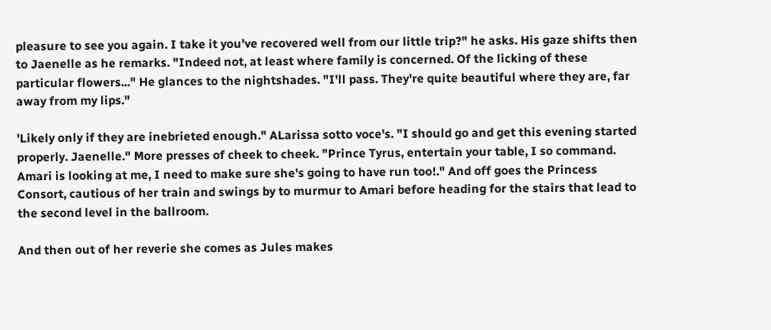pleasure to see you again. I take it you've recovered well from our little trip?" he asks. His gaze shifts then to Jaenelle as he remarks. "Indeed not, at least where family is concerned. Of the licking of these particular flowers..." He glances to the nightshades. "I'll pass. They're quite beautiful where they are, far away from my lips."

'Likely only if they are inebrieted enough." ALarissa sotto voce's. "I should go and get this evening started properly. Jaenelle." More presses of cheek to cheek. "Prince Tyrus, entertain your table, I so command. Amari is looking at me, I need to make sure she's going to have run too!." And off goes the Princess Consort, cautious of her train and swings by to murmur to Amari before heading for the stairs that lead to the second level in the ballroom.

And then out of her reverie she comes as Jules makes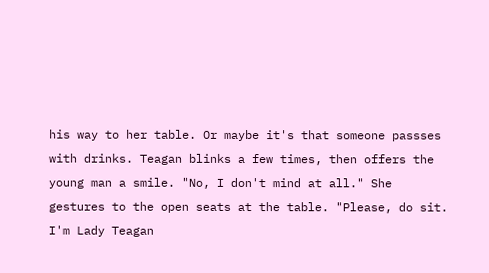his way to her table. Or maybe it's that someone passses with drinks. Teagan blinks a few times, then offers the young man a smile. "No, I don't mind at all." She gestures to the open seats at the table. "Please, do sit. I'm Lady Teagan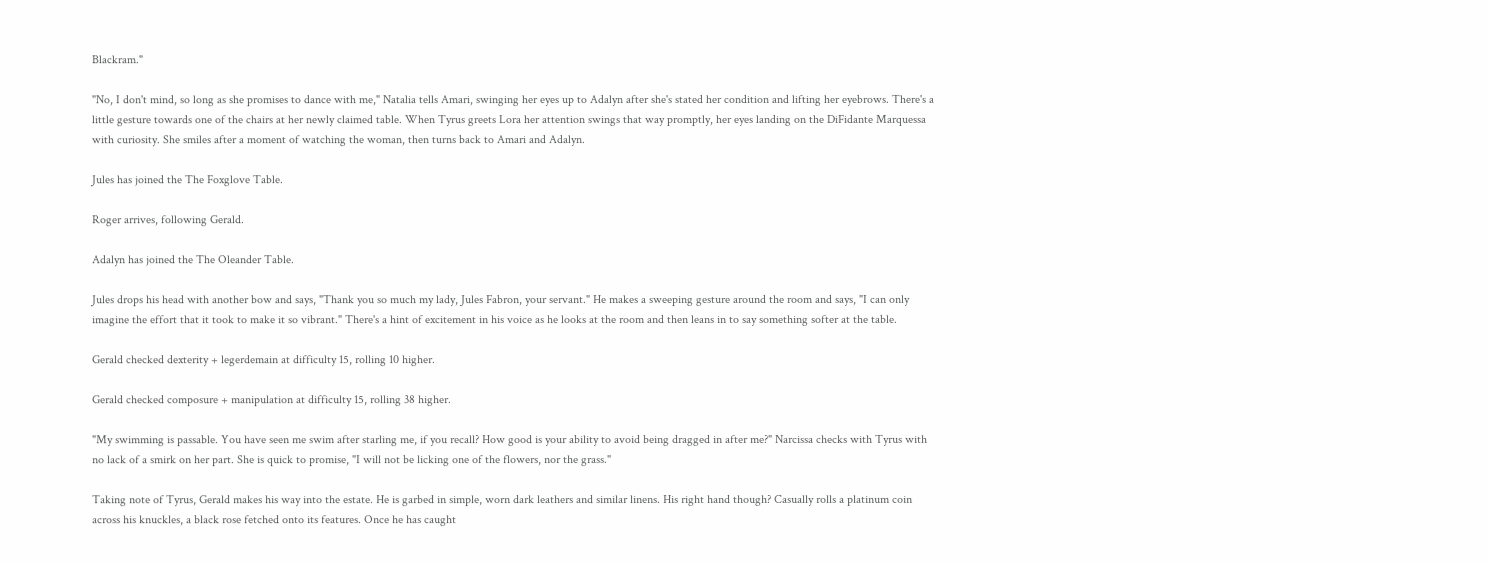Blackram."

"No, I don't mind, so long as she promises to dance with me," Natalia tells Amari, swinging her eyes up to Adalyn after she's stated her condition and lifting her eyebrows. There's a little gesture towards one of the chairs at her newly claimed table. When Tyrus greets Lora her attention swings that way promptly, her eyes landing on the DiFidante Marquessa with curiosity. She smiles after a moment of watching the woman, then turns back to Amari and Adalyn.

Jules has joined the The Foxglove Table.

Roger arrives, following Gerald.

Adalyn has joined the The Oleander Table.

Jules drops his head with another bow and says, "Thank you so much my lady, Jules Fabron, your servant." He makes a sweeping gesture around the room and says, "I can only imagine the effort that it took to make it so vibrant." There's a hint of excitement in his voice as he looks at the room and then leans in to say something softer at the table.

Gerald checked dexterity + legerdemain at difficulty 15, rolling 10 higher.

Gerald checked composure + manipulation at difficulty 15, rolling 38 higher.

"My swimming is passable. You have seen me swim after starling me, if you recall? How good is your ability to avoid being dragged in after me?" Narcissa checks with Tyrus with no lack of a smirk on her part. She is quick to promise, "I will not be licking one of the flowers, nor the grass."

Taking note of Tyrus, Gerald makes his way into the estate. He is garbed in simple, worn dark leathers and similar linens. His right hand though? Casually rolls a platinum coin across his knuckles, a black rose fetched onto its features. Once he has caught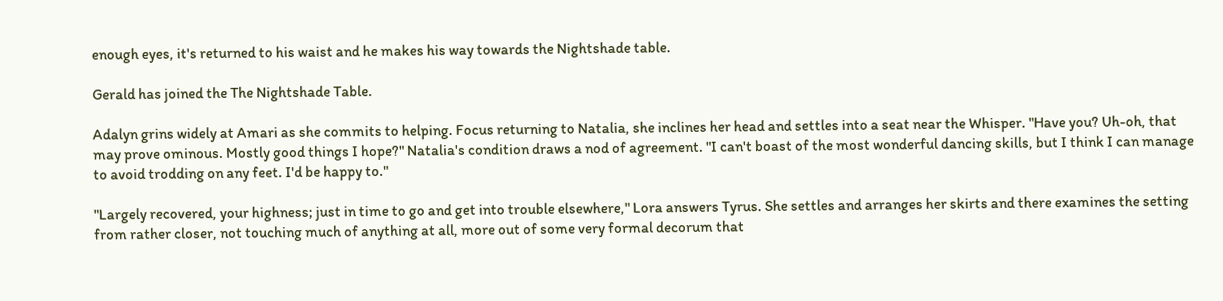enough eyes, it's returned to his waist and he makes his way towards the Nightshade table.

Gerald has joined the The Nightshade Table.

Adalyn grins widely at Amari as she commits to helping. Focus returning to Natalia, she inclines her head and settles into a seat near the Whisper. "Have you? Uh-oh, that may prove ominous. Mostly good things I hope?" Natalia's condition draws a nod of agreement. "I can't boast of the most wonderful dancing skills, but I think I can manage to avoid trodding on any feet. I'd be happy to."

"Largely recovered, your highness; just in time to go and get into trouble elsewhere," Lora answers Tyrus. She settles and arranges her skirts and there examines the setting from rather closer, not touching much of anything at all, more out of some very formal decorum that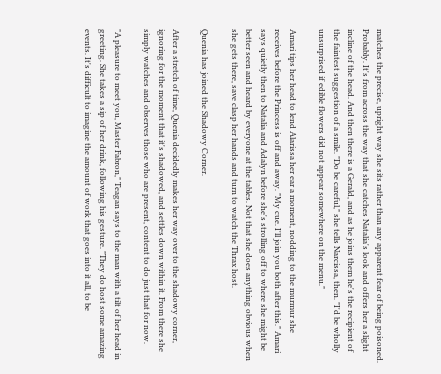matches the precise, upright way she sits rather than any apparent fear of being poisoned. Probably. It's from across the way that she catches Natalia's look and offers her a slight incline of the head. And then there is a Gerald, and as he joins them he's the recipient of the faintest suggestion of a smile. "Do be careful," she tells Narcissa, then. "I'd be wholly unsurprised if edible flowers did not appear somewhere on the menu."

Amari tips her head to lend Alarissa her ear a moment, nodding to the murmur she receives before the Princess is off and away. "My cue. I'll join you both after this." Amari says quietly then to Natalia and Adalyn before she's strolling off to where she might be better seen and heard by everyone at the tables. Not that she does anything obvious when she gets there, save clasp her hands and turn to watch the Thrax host.

Quenia has joined the Shadowy Corner.

After a stretch of time, Quenia decidedly makes her way over to the shadowy corner, ignoring for the moment that it's shadowed, and settles down within it. From there she simply watches and observes those who are present, content to do just that for now.

"A pleasure to meet you, Master Fabron," Teagan says to the man with a tilt of her head in greeting. She takes a sip of her drink, following his gesture. "They do host some amazing events. It's difficult to imagine the amount of work that goes into it all, to be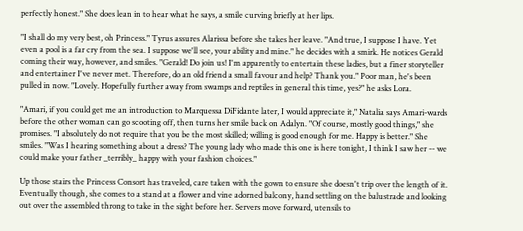perfectly honest." She does lean in to hear what he says, a smile curving briefly at her lips.

"I shall do my very best, oh Princess." Tyrus assures Alarissa before she takes her leave. "And true, I suppose I have. Yet even a pool is a far cry from the sea. I suppose we'll see, your ability and mine." he decides with a smirk. He notices Gerald coming their way, however, and smiles. "Gerald! Do join us! I'm apparently to entertain these ladies, but a finer storyteller and entertainer I've never met. Therefore, do an old friend a small favour and help? Thank you." Poor man, he's been pulled in now. "Lovely. Hopefully further away from swamps and reptiles in general this time, yes?" he asks Lora.

"Amari, if you could get me an introduction to Marquessa DiFidante later, I would appreciate it," Natalia says Amari-wards before the other woman can go scooting off, then turns her smile back on Adalyn. "Of course, mostly good things," she promises. "I absolutely do not require that you be the most skilled; willing is good enough for me. Happy is better." She smiles. "Was I hearing something about a dress? The young lady who made this one is here tonight, I think I saw her -- we could make your father _terribly_ happy with your fashion choices."

Up those stairs the Princess Consort has traveled, care taken with the gown to ensure she doesn't trip over the length of it. Eventually though, she comes to a stand at a flower and vine adorned balcony, hand settling on the balustrade and looking out over the assembled throng to take in the sight before her. Servers move forward, utensils to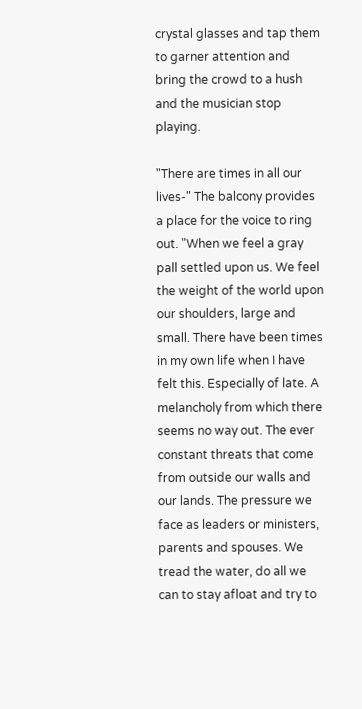crystal glasses and tap them to garner attention and bring the crowd to a hush and the musician stop playing.

"There are times in all our lives-" The balcony provides a place for the voice to ring out. "When we feel a gray pall settled upon us. We feel the weight of the world upon our shoulders, large and small. There have been times in my own life when I have felt this. Especially of late. A melancholy from which there seems no way out. The ever constant threats that come from outside our walls and our lands. The pressure we face as leaders or ministers, parents and spouses. We tread the water, do all we can to stay afloat and try to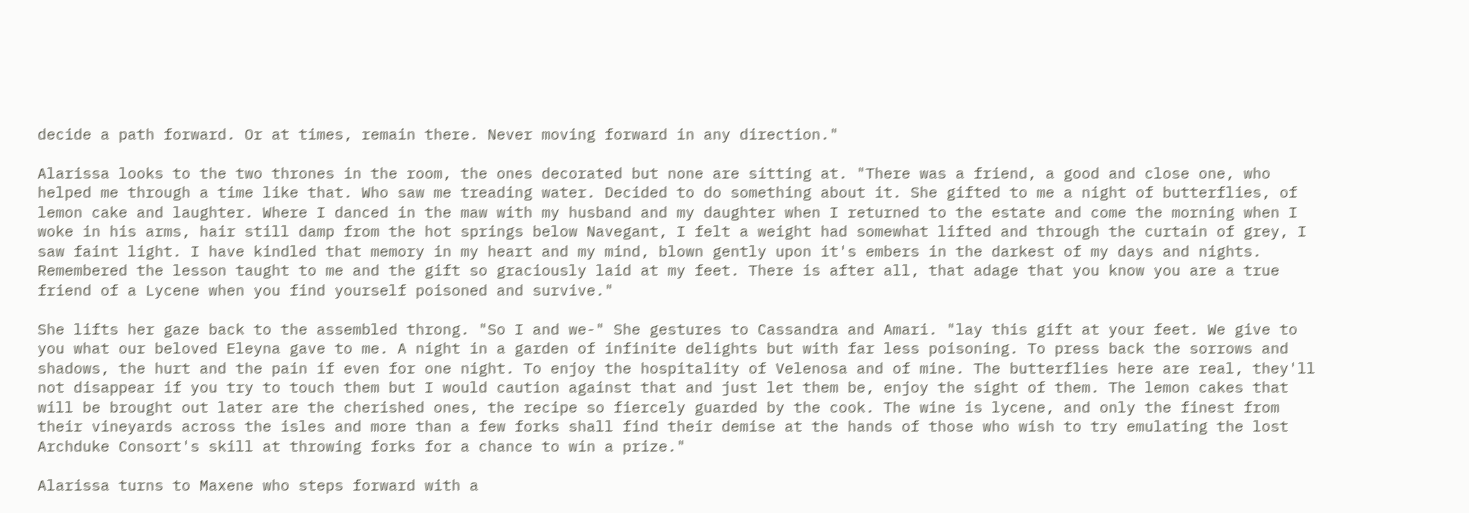decide a path forward. Or at times, remain there. Never moving forward in any direction."

Alarissa looks to the two thrones in the room, the ones decorated but none are sitting at. "There was a friend, a good and close one, who helped me through a time like that. Who saw me treading water. Decided to do something about it. She gifted to me a night of butterflies, of lemon cake and laughter. Where I danced in the maw with my husband and my daughter when I returned to the estate and come the morning when I woke in his arms, hair still damp from the hot springs below Navegant, I felt a weight had somewhat lifted and through the curtain of grey, I saw faint light. I have kindled that memory in my heart and my mind, blown gently upon it's embers in the darkest of my days and nights. Remembered the lesson taught to me and the gift so graciously laid at my feet. There is after all, that adage that you know you are a true friend of a Lycene when you find yourself poisoned and survive."

She lifts her gaze back to the assembled throng. "So I and we-" She gestures to Cassandra and Amari. "lay this gift at your feet. We give to you what our beloved Eleyna gave to me. A night in a garden of infinite delights but with far less poisoning. To press back the sorrows and shadows, the hurt and the pain if even for one night. To enjoy the hospitality of Velenosa and of mine. The butterflies here are real, they'll not disappear if you try to touch them but I would caution against that and just let them be, enjoy the sight of them. The lemon cakes that will be brought out later are the cherished ones, the recipe so fiercely guarded by the cook. The wine is lycene, and only the finest from their vineyards across the isles and more than a few forks shall find their demise at the hands of those who wish to try emulating the lost Archduke Consort's skill at throwing forks for a chance to win a prize."

Alarissa turns to Maxene who steps forward with a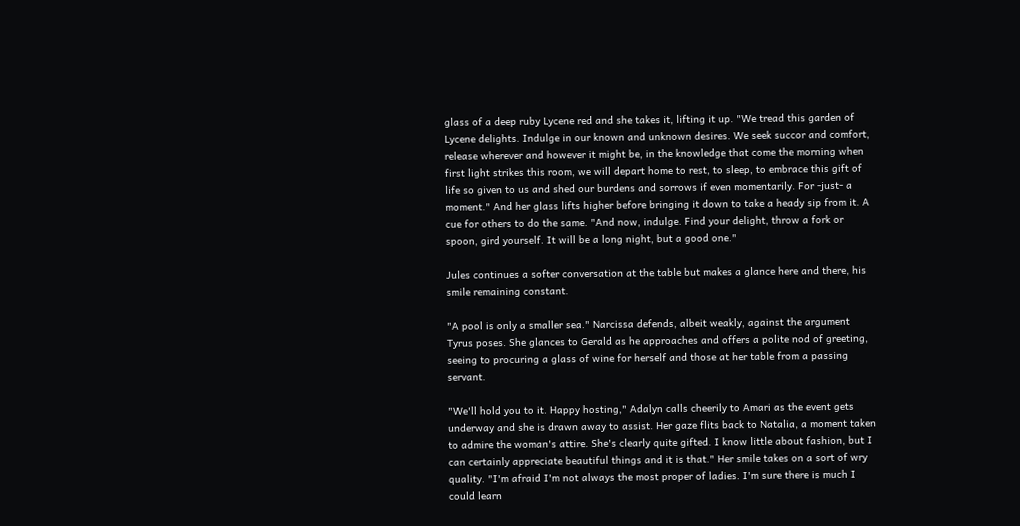glass of a deep ruby Lycene red and she takes it, lifting it up. "We tread this garden of Lycene delights. Indulge in our known and unknown desires. We seek succor and comfort, release wherever and however it might be, in the knowledge that come the morning when first light strikes this room, we will depart home to rest, to sleep, to embrace this gift of life so given to us and shed our burdens and sorrows if even momentarily. For -just- a moment." And her glass lifts higher before bringing it down to take a heady sip from it. A cue for others to do the same. "And now, indulge. Find your delight, throw a fork or spoon, gird yourself. It will be a long night, but a good one."

Jules continues a softer conversation at the table but makes a glance here and there, his smile remaining constant.

"A pool is only a smaller sea." Narcissa defends, albeit weakly, against the argument Tyrus poses. She glances to Gerald as he approaches and offers a polite nod of greeting, seeing to procuring a glass of wine for herself and those at her table from a passing servant.

"We'll hold you to it. Happy hosting," Adalyn calls cheerily to Amari as the event gets underway and she is drawn away to assist. Her gaze flits back to Natalia, a moment taken to admire the woman's attire. She's clearly quite gifted. I know little about fashion, but I can certainly appreciate beautiful things and it is that." Her smile takes on a sort of wry quality. "I'm afraid I'm not always the most proper of ladies. I'm sure there is much I could learn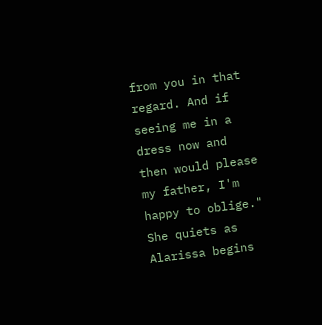from you in that regard. And if seeing me in a dress now and then would please my father, I'm happy to oblige." She quiets as Alarissa begins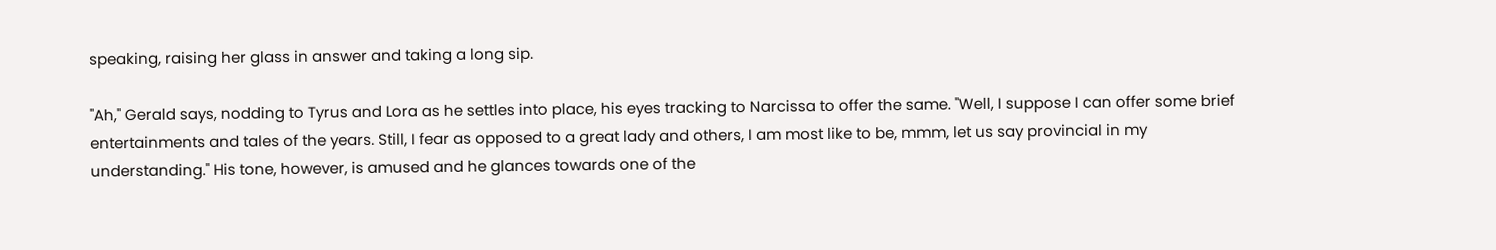speaking, raising her glass in answer and taking a long sip.

"Ah," Gerald says, nodding to Tyrus and Lora as he settles into place, his eyes tracking to Narcissa to offer the same. "Well, I suppose I can offer some brief entertainments and tales of the years. Still, I fear as opposed to a great lady and others, I am most like to be, mmm, let us say provincial in my understanding." His tone, however, is amused and he glances towards one of the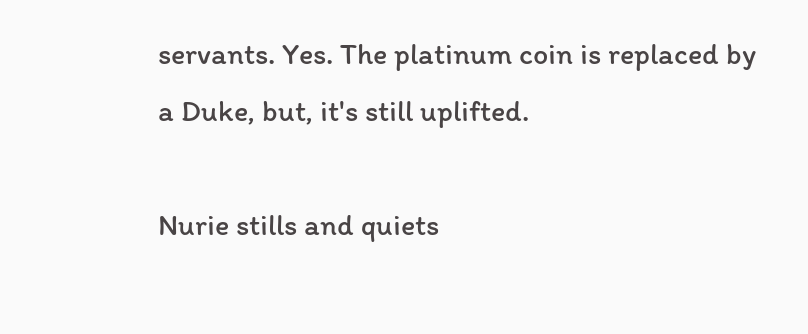servants. Yes. The platinum coin is replaced by a Duke, but, it's still uplifted.

Nurie stills and quiets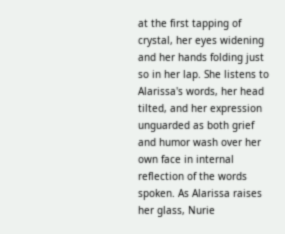at the first tapping of crystal, her eyes widening and her hands folding just so in her lap. She listens to Alarissa's words, her head tilted, and her expression unguarded as both grief and humor wash over her own face in internal reflection of the words spoken. As Alarissa raises her glass, Nurie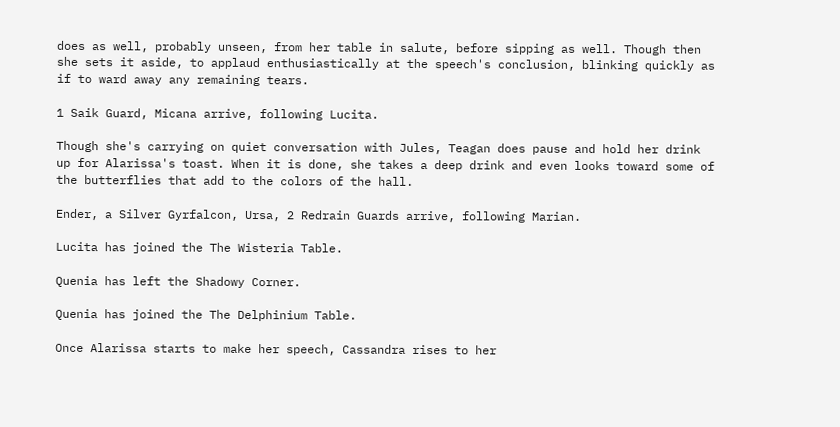does as well, probably unseen, from her table in salute, before sipping as well. Though then she sets it aside, to applaud enthusiastically at the speech's conclusion, blinking quickly as if to ward away any remaining tears.

1 Saik Guard, Micana arrive, following Lucita.

Though she's carrying on quiet conversation with Jules, Teagan does pause and hold her drink up for Alarissa's toast. When it is done, she takes a deep drink and even looks toward some of the butterflies that add to the colors of the hall.

Ender, a Silver Gyrfalcon, Ursa, 2 Redrain Guards arrive, following Marian.

Lucita has joined the The Wisteria Table.

Quenia has left the Shadowy Corner.

Quenia has joined the The Delphinium Table.

Once Alarissa starts to make her speech, Cassandra rises to her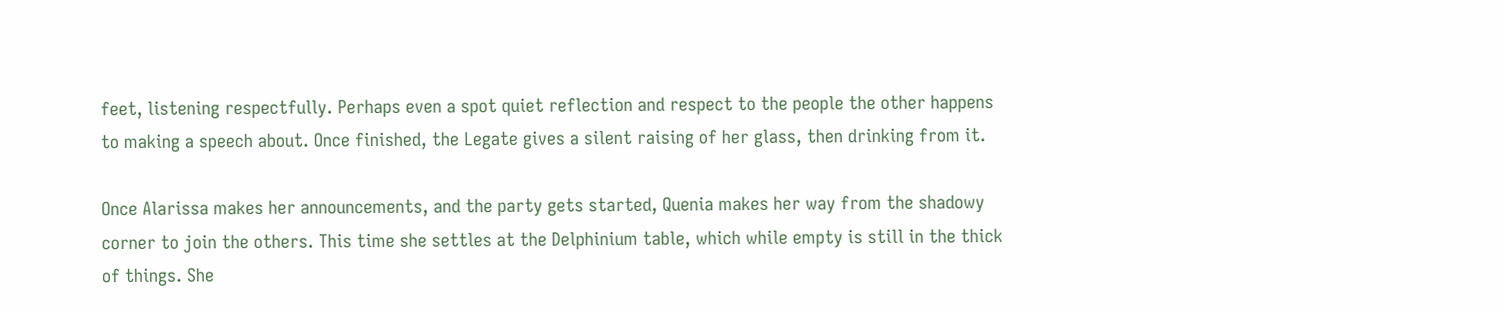feet, listening respectfully. Perhaps even a spot quiet reflection and respect to the people the other happens to making a speech about. Once finished, the Legate gives a silent raising of her glass, then drinking from it.

Once Alarissa makes her announcements, and the party gets started, Quenia makes her way from the shadowy corner to join the others. This time she settles at the Delphinium table, which while empty is still in the thick of things. She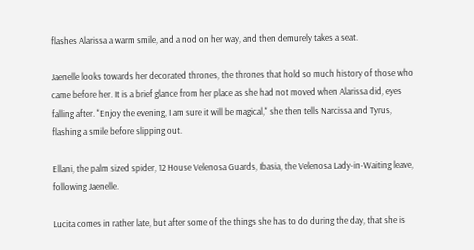flashes Alarissa a warm smile, and a nod on her way, and then demurely takes a seat.

Jaenelle looks towards her decorated thrones, the thrones that hold so much history of those who came before her. It is a brief glance from her place as she had not moved when Alarissa did, eyes falling after. "Enjoy the evening, I am sure it will be magical," she then tells Narcissa and Tyrus, flashing a smile before slipping out.

Ellani, the palm sized spider, 12 House Velenosa Guards, Ibasia, the Velenosa Lady-in-Waiting leave, following Jaenelle.

Lucita comes in rather late, but after some of the things she has to do during the day, that she is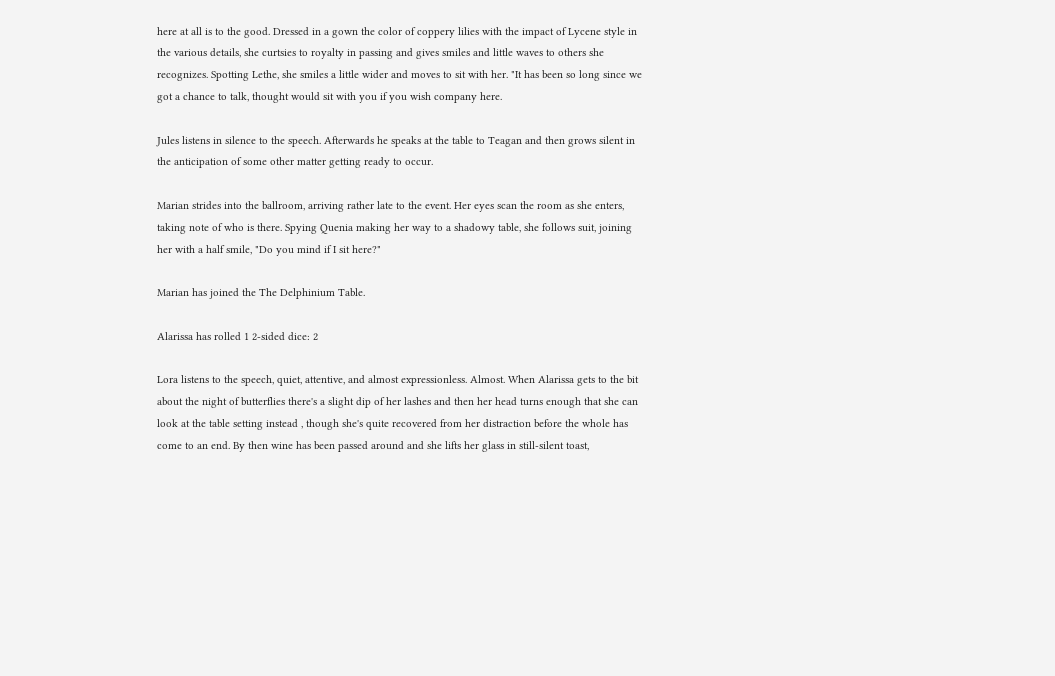here at all is to the good. Dressed in a gown the color of coppery lilies with the impact of Lycene style in the various details, she curtsies to royalty in passing and gives smiles and little waves to others she recognizes. Spotting Lethe, she smiles a little wider and moves to sit with her. "It has been so long since we got a chance to talk, thought would sit with you if you wish company here.

Jules listens in silence to the speech. Afterwards he speaks at the table to Teagan and then grows silent in the anticipation of some other matter getting ready to occur.

Marian strides into the ballroom, arriving rather late to the event. Her eyes scan the room as she enters, taking note of who is there. Spying Quenia making her way to a shadowy table, she follows suit, joining her with a half smile, "Do you mind if I sit here?"

Marian has joined the The Delphinium Table.

Alarissa has rolled 1 2-sided dice: 2

Lora listens to the speech, quiet, attentive, and almost expressionless. Almost. When Alarissa gets to the bit about the night of butterflies there's a slight dip of her lashes and then her head turns enough that she can look at the table setting instead , though she's quite recovered from her distraction before the whole has come to an end. By then wine has been passed around and she lifts her glass in still-silent toast,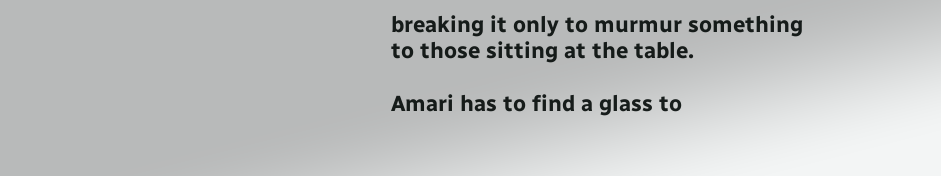breaking it only to murmur something to those sitting at the table.

Amari has to find a glass to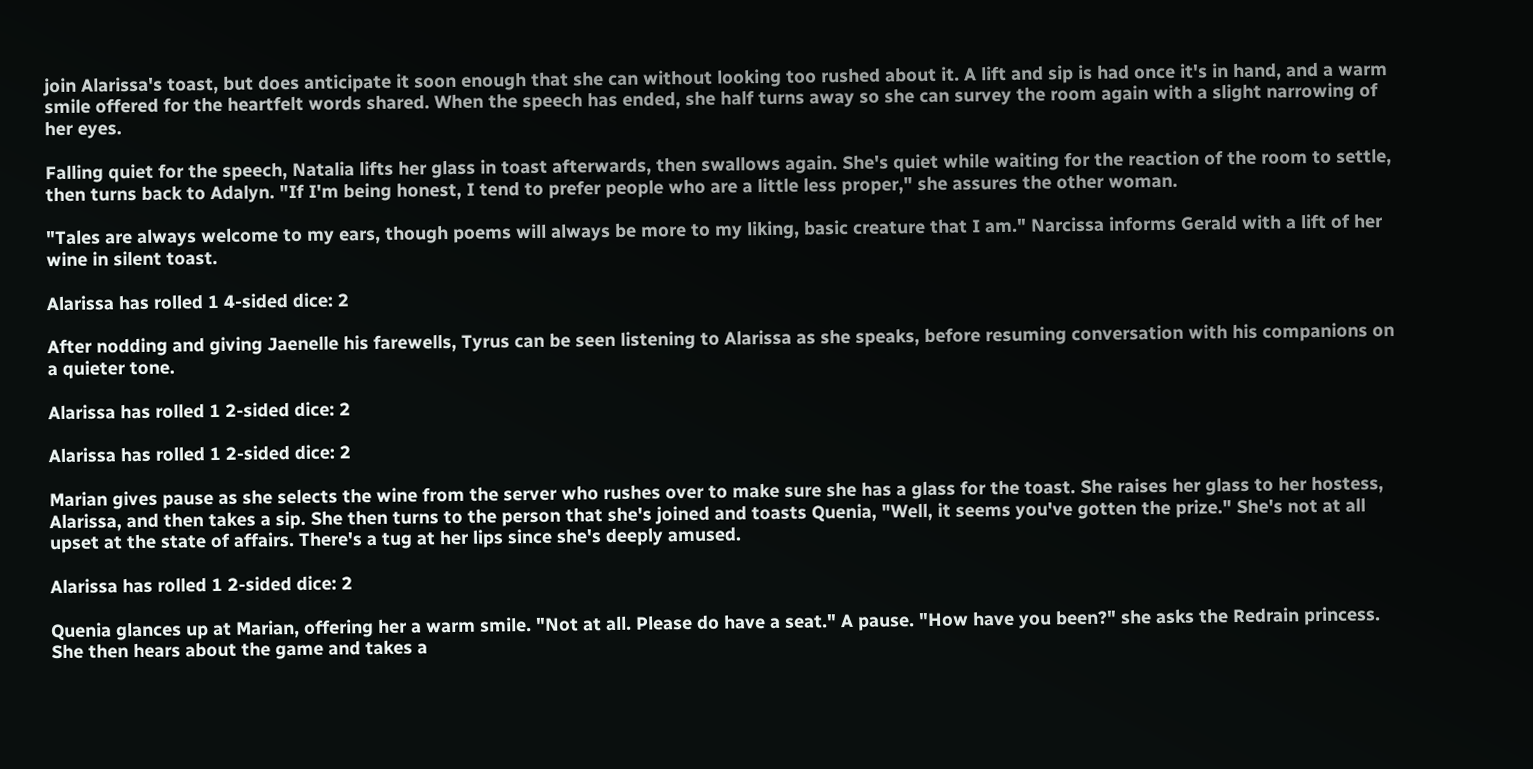join Alarissa's toast, but does anticipate it soon enough that she can without looking too rushed about it. A lift and sip is had once it's in hand, and a warm smile offered for the heartfelt words shared. When the speech has ended, she half turns away so she can survey the room again with a slight narrowing of her eyes.

Falling quiet for the speech, Natalia lifts her glass in toast afterwards, then swallows again. She's quiet while waiting for the reaction of the room to settle, then turns back to Adalyn. "If I'm being honest, I tend to prefer people who are a little less proper," she assures the other woman.

"Tales are always welcome to my ears, though poems will always be more to my liking, basic creature that I am." Narcissa informs Gerald with a lift of her wine in silent toast.

Alarissa has rolled 1 4-sided dice: 2

After nodding and giving Jaenelle his farewells, Tyrus can be seen listening to Alarissa as she speaks, before resuming conversation with his companions on a quieter tone.

Alarissa has rolled 1 2-sided dice: 2

Alarissa has rolled 1 2-sided dice: 2

Marian gives pause as she selects the wine from the server who rushes over to make sure she has a glass for the toast. She raises her glass to her hostess, Alarissa, and then takes a sip. She then turns to the person that she's joined and toasts Quenia, "Well, it seems you've gotten the prize." She's not at all upset at the state of affairs. There's a tug at her lips since she's deeply amused.

Alarissa has rolled 1 2-sided dice: 2

Quenia glances up at Marian, offering her a warm smile. "Not at all. Please do have a seat." A pause. "How have you been?" she asks the Redrain princess. She then hears about the game and takes a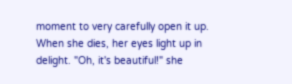moment to very carefully open it up. When she dies, her eyes light up in delight. "Oh, it's beautiful!" she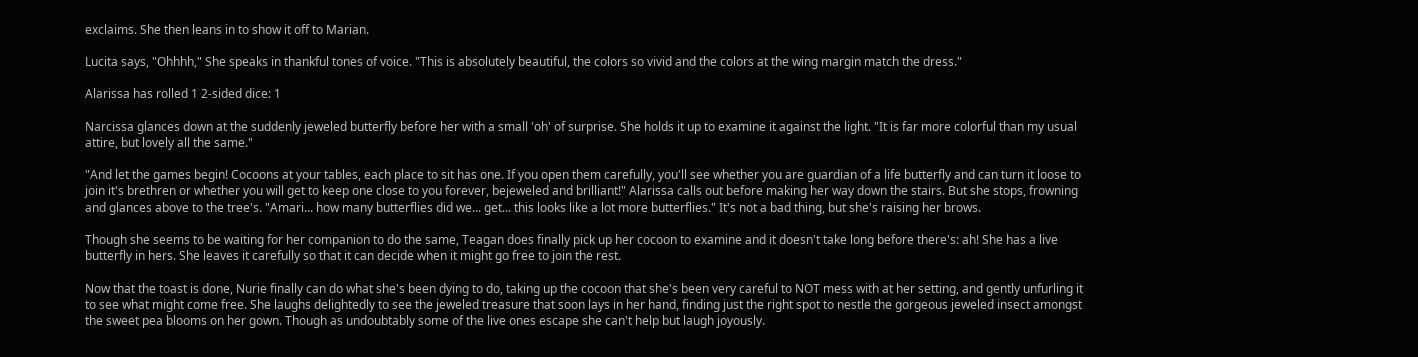exclaims. She then leans in to show it off to Marian.

Lucita says, "Ohhhh," She speaks in thankful tones of voice. "This is absolutely beautiful, the colors so vivid and the colors at the wing margin match the dress."

Alarissa has rolled 1 2-sided dice: 1

Narcissa glances down at the suddenly jeweled butterfly before her with a small 'oh' of surprise. She holds it up to examine it against the light. "It is far more colorful than my usual attire, but lovely all the same."

"And let the games begin! Cocoons at your tables, each place to sit has one. If you open them carefully, you'll see whether you are guardian of a life butterfly and can turn it loose to join it's brethren or whether you will get to keep one close to you forever, bejeweled and brilliant!" Alarissa calls out before making her way down the stairs. But she stops, frowning and glances above to the tree's. "Amari... how many butterflies did we... get... this looks like a lot more butterflies." It's not a bad thing, but she's raising her brows.

Though she seems to be waiting for her companion to do the same, Teagan does finally pick up her cocoon to examine and it doesn't take long before there's: ah! She has a live butterfly in hers. She leaves it carefully so that it can decide when it might go free to join the rest.

Now that the toast is done, Nurie finally can do what she's been dying to do, taking up the cocoon that she's been very careful to NOT mess with at her setting, and gently unfurling it to see what might come free. She laughs delightedly to see the jeweled treasure that soon lays in her hand, finding just the right spot to nestle the gorgeous jeweled insect amongst the sweet pea blooms on her gown. Though as undoubtably some of the live ones escape she can't help but laugh joyously.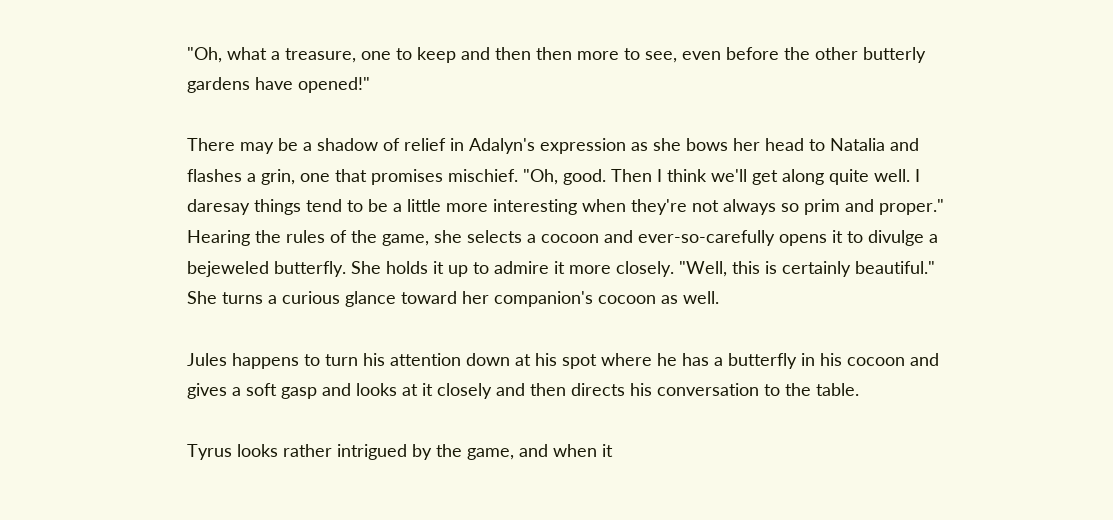"Oh, what a treasure, one to keep and then then more to see, even before the other butterly gardens have opened!"

There may be a shadow of relief in Adalyn's expression as she bows her head to Natalia and flashes a grin, one that promises mischief. "Oh, good. Then I think we'll get along quite well. I daresay things tend to be a little more interesting when they're not always so prim and proper." Hearing the rules of the game, she selects a cocoon and ever-so-carefully opens it to divulge a bejeweled butterfly. She holds it up to admire it more closely. "Well, this is certainly beautiful." She turns a curious glance toward her companion's cocoon as well.

Jules happens to turn his attention down at his spot where he has a butterfly in his cocoon and gives a soft gasp and looks at it closely and then directs his conversation to the table.

Tyrus looks rather intrigued by the game, and when it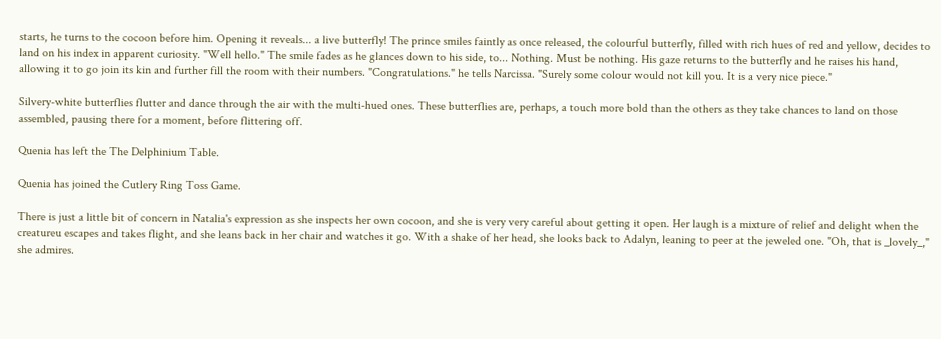starts, he turns to the cocoon before him. Opening it reveals... a live butterfly! The prince smiles faintly as once released, the colourful butterfly, filled with rich hues of red and yellow, decides to land on his index in apparent curiosity. "Well hello." The smile fades as he glances down to his side, to... Nothing. Must be nothing. His gaze returns to the butterfly and he raises his hand, allowing it to go join its kin and further fill the room with their numbers. "Congratulations." he tells Narcissa. "Surely some colour would not kill you. It is a very nice piece."

Silvery-white butterflies flutter and dance through the air with the multi-hued ones. These butterflies are, perhaps, a touch more bold than the others as they take chances to land on those assembled, pausing there for a moment, before flittering off.

Quenia has left the The Delphinium Table.

Quenia has joined the Cutlery Ring Toss Game.

There is just a little bit of concern in Natalia's expression as she inspects her own cocoon, and she is very very careful about getting it open. Her laugh is a mixture of relief and delight when the creatureu escapes and takes flight, and she leans back in her chair and watches it go. With a shake of her head, she looks back to Adalyn, leaning to peer at the jeweled one. "Oh, that is _lovely_," she admires.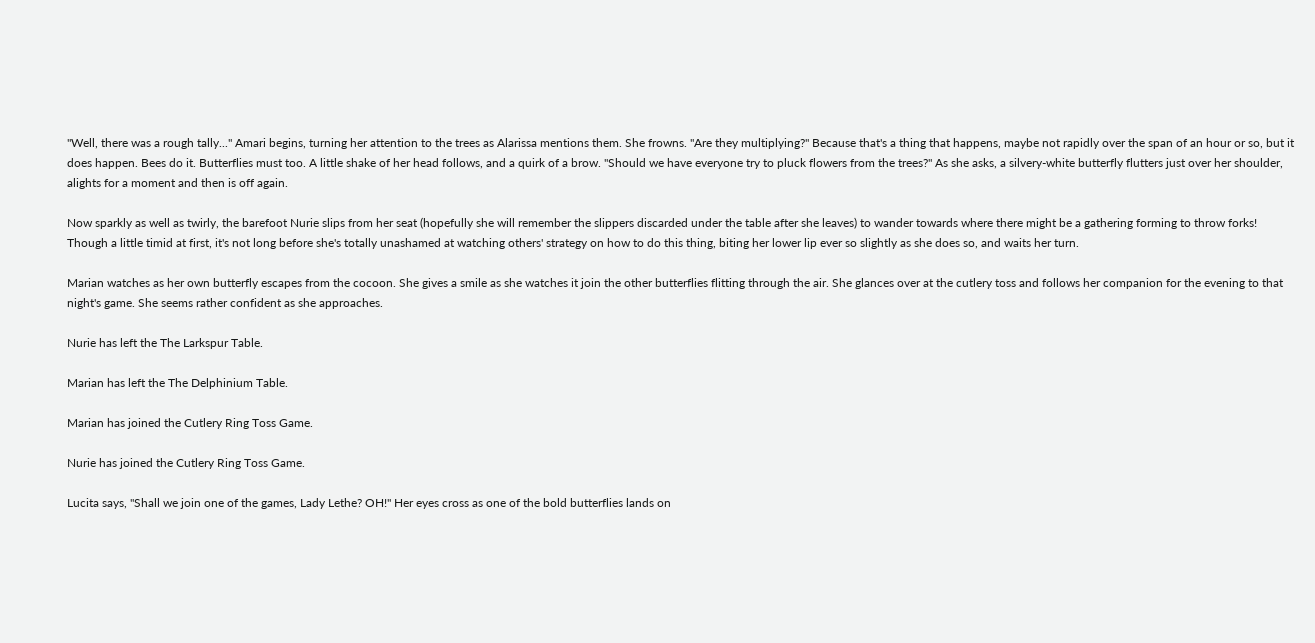"Well, there was a rough tally..." Amari begins, turning her attention to the trees as Alarissa mentions them. She frowns. "Are they multiplying?" Because that's a thing that happens, maybe not rapidly over the span of an hour or so, but it does happen. Bees do it. Butterflies must too. A little shake of her head follows, and a quirk of a brow. "Should we have everyone try to pluck flowers from the trees?" As she asks, a silvery-white butterfly flutters just over her shoulder, alights for a moment and then is off again.

Now sparkly as well as twirly, the barefoot Nurie slips from her seat (hopefully she will remember the slippers discarded under the table after she leaves) to wander towards where there might be a gathering forming to throw forks! Though a little timid at first, it's not long before she's totally unashamed at watching others' strategy on how to do this thing, biting her lower lip ever so slightly as she does so, and waits her turn.

Marian watches as her own butterfly escapes from the cocoon. She gives a smile as she watches it join the other butterflies flitting through the air. She glances over at the cutlery toss and follows her companion for the evening to that night's game. She seems rather confident as she approaches.

Nurie has left the The Larkspur Table.

Marian has left the The Delphinium Table.

Marian has joined the Cutlery Ring Toss Game.

Nurie has joined the Cutlery Ring Toss Game.

Lucita says, "Shall we join one of the games, Lady Lethe? OH!" Her eyes cross as one of the bold butterflies lands on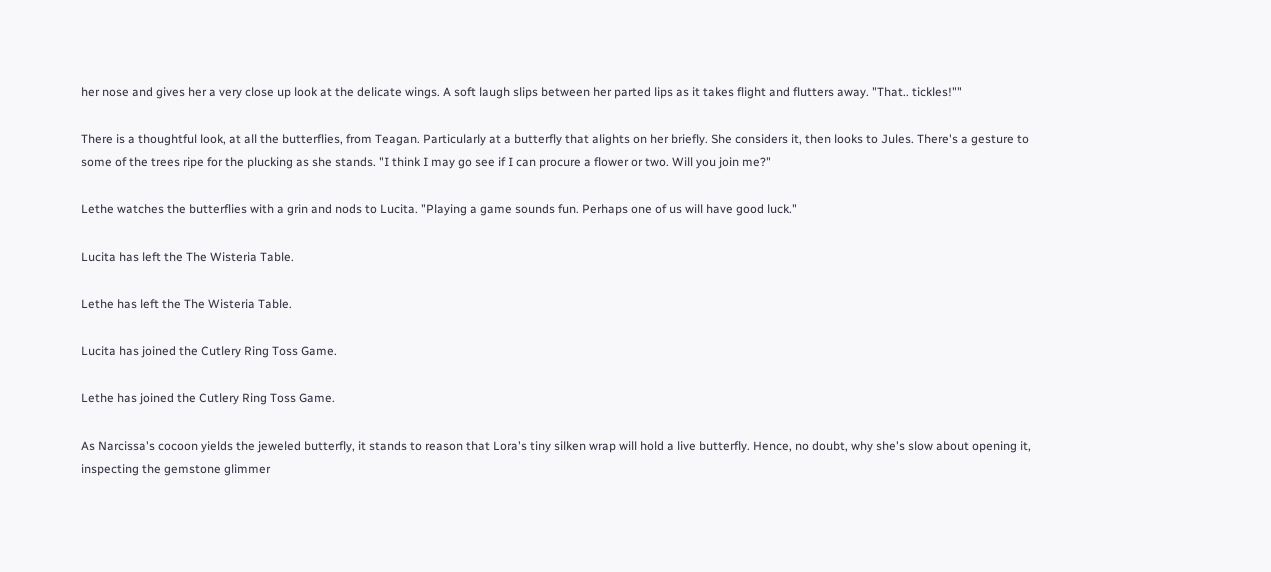her nose and gives her a very close up look at the delicate wings. A soft laugh slips between her parted lips as it takes flight and flutters away. "That.. tickles!""

There is a thoughtful look, at all the butterflies, from Teagan. Particularly at a butterfly that alights on her briefly. She considers it, then looks to Jules. There's a gesture to some of the trees ripe for the plucking as she stands. "I think I may go see if I can procure a flower or two. Will you join me?"

Lethe watches the butterflies with a grin and nods to Lucita. "Playing a game sounds fun. Perhaps one of us will have good luck."

Lucita has left the The Wisteria Table.

Lethe has left the The Wisteria Table.

Lucita has joined the Cutlery Ring Toss Game.

Lethe has joined the Cutlery Ring Toss Game.

As Narcissa's cocoon yields the jeweled butterfly, it stands to reason that Lora's tiny silken wrap will hold a live butterfly. Hence, no doubt, why she's slow about opening it, inspecting the gemstone glimmer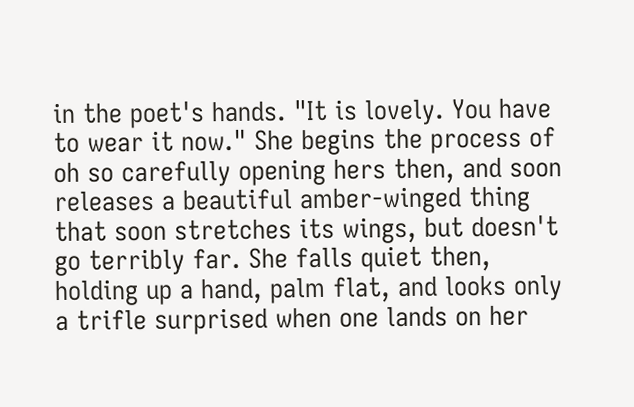in the poet's hands. "It is lovely. You have to wear it now." She begins the process of oh so carefully opening hers then, and soon releases a beautiful amber-winged thing that soon stretches its wings, but doesn't go terribly far. She falls quiet then, holding up a hand, palm flat, and looks only a trifle surprised when one lands on her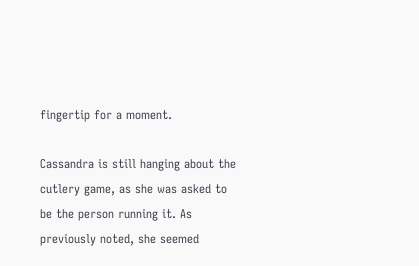fingertip for a moment.

Cassandra is still hanging about the cutlery game, as she was asked to be the person running it. As previously noted, she seemed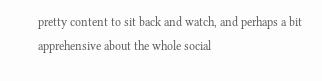pretty content to sit back and watch, and perhaps a bit apprehensive about the whole social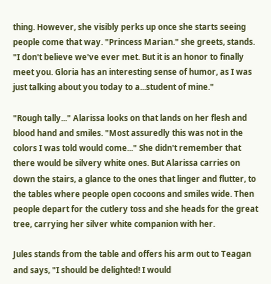thing. However, she visibly perks up once she starts seeing people come that way. "Princess Marian." she greets, stands. "I don't believe we've ever met. But it is an honor to finally meet you. Gloria has an interesting sense of humor, as I was just talking about you today to a...student of mine."

"Rough tally..." Alarissa looks on that lands on her flesh and blood hand and smiles. "Most assuredly this was not in the colors I was told would come..." She didn't remember that there would be silvery white ones. But Alarissa carries on down the stairs, a glance to the ones that linger and flutter, to the tables where people open cocoons and smiles wide. Then people depart for the cutlery toss and she heads for the great tree, carrying her silver white companion with her.

Jules stands from the table and offers his arm out to Teagan and says, "I should be delighted! I would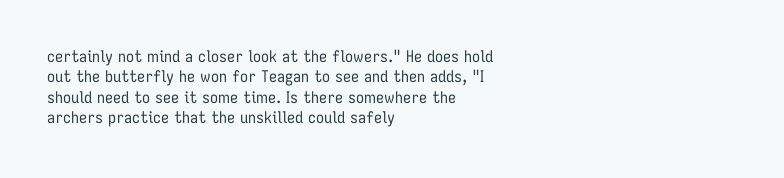certainly not mind a closer look at the flowers." He does hold out the butterfly he won for Teagan to see and then adds, "I should need to see it some time. Is there somewhere the archers practice that the unskilled could safely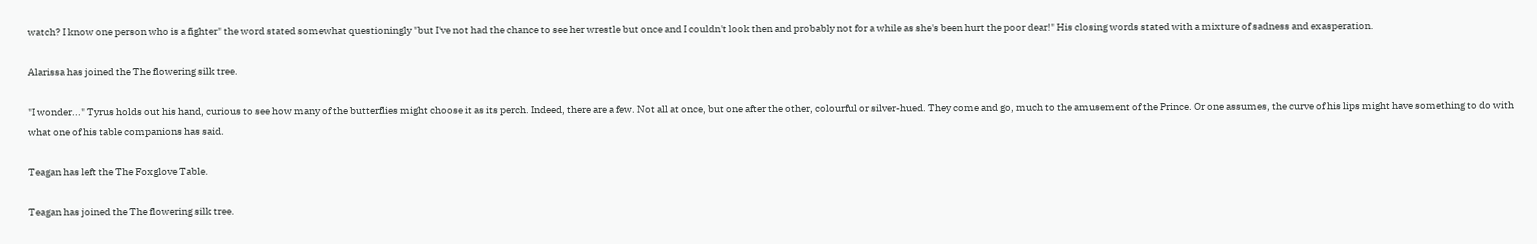watch? I know one person who is a fighter" the word stated somewhat questioningly "but I've not had the chance to see her wrestle but once and I couldn't look then and probably not for a while as she's been hurt the poor dear!" His closing words stated with a mixture of sadness and exasperation.

Alarissa has joined the The flowering silk tree.

"I wonder..." Tyrus holds out his hand, curious to see how many of the butterflies might choose it as its perch. Indeed, there are a few. Not all at once, but one after the other, colourful or silver-hued. They come and go, much to the amusement of the Prince. Or one assumes, the curve of his lips might have something to do with what one of his table companions has said.

Teagan has left the The Foxglove Table.

Teagan has joined the The flowering silk tree.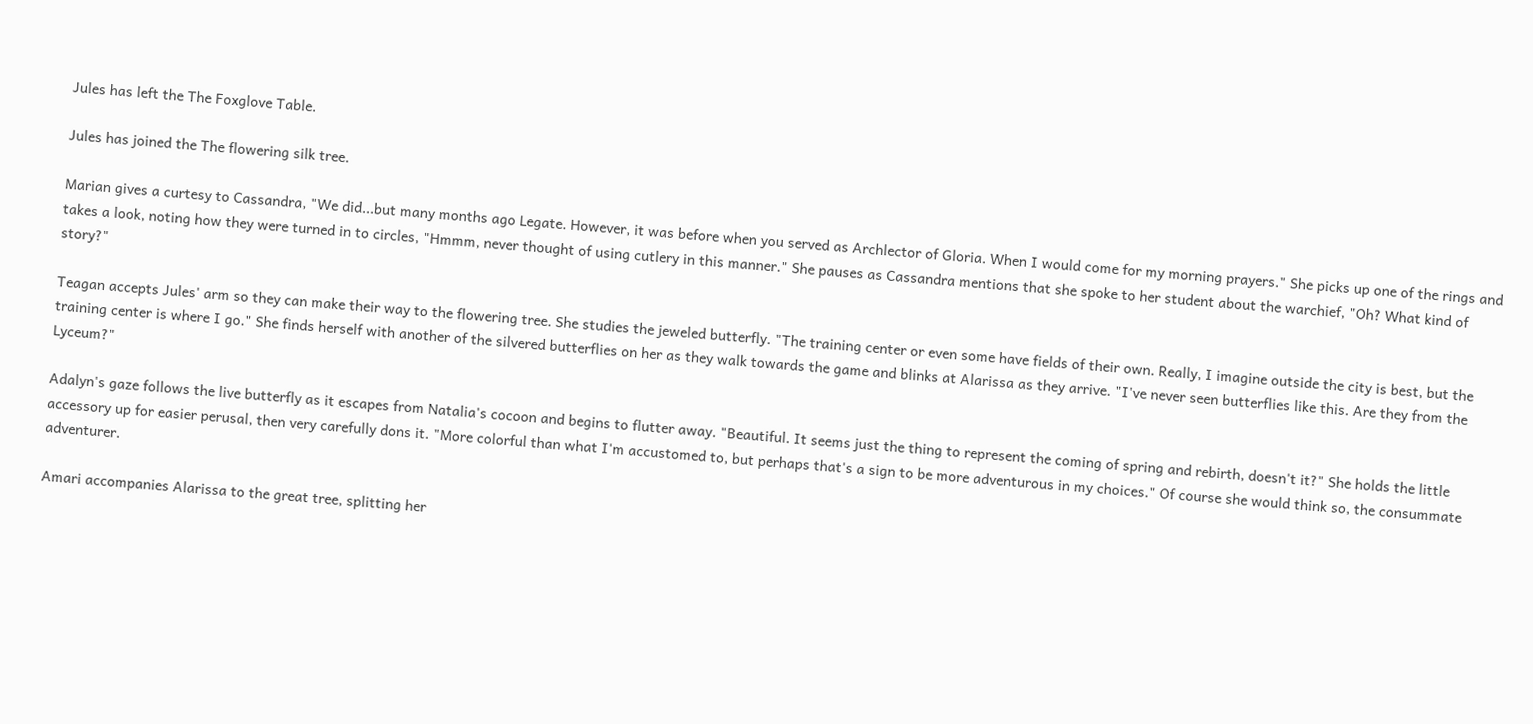Jules has left the The Foxglove Table.

Jules has joined the The flowering silk tree.

Marian gives a curtesy to Cassandra, "We did...but many months ago Legate. However, it was before when you served as Archlector of Gloria. When I would come for my morning prayers." She picks up one of the rings and takes a look, noting how they were turned in to circles, "Hmmm, never thought of using cutlery in this manner." She pauses as Cassandra mentions that she spoke to her student about the warchief, "Oh? What kind of story?"

Teagan accepts Jules' arm so they can make their way to the flowering tree. She studies the jeweled butterfly. "The training center or even some have fields of their own. Really, I imagine outside the city is best, but the training center is where I go." She finds herself with another of the silvered butterflies on her as they walk towards the game and blinks at Alarissa as they arrive. "I've never seen butterflies like this. Are they from the Lyceum?"

Adalyn's gaze follows the live butterfly as it escapes from Natalia's cocoon and begins to flutter away. "Beautiful. It seems just the thing to represent the coming of spring and rebirth, doesn't it?" She holds the little accessory up for easier perusal, then very carefully dons it. "More colorful than what I'm accustomed to, but perhaps that's a sign to be more adventurous in my choices." Of course she would think so, the consummate adventurer.

Amari accompanies Alarissa to the great tree, splitting her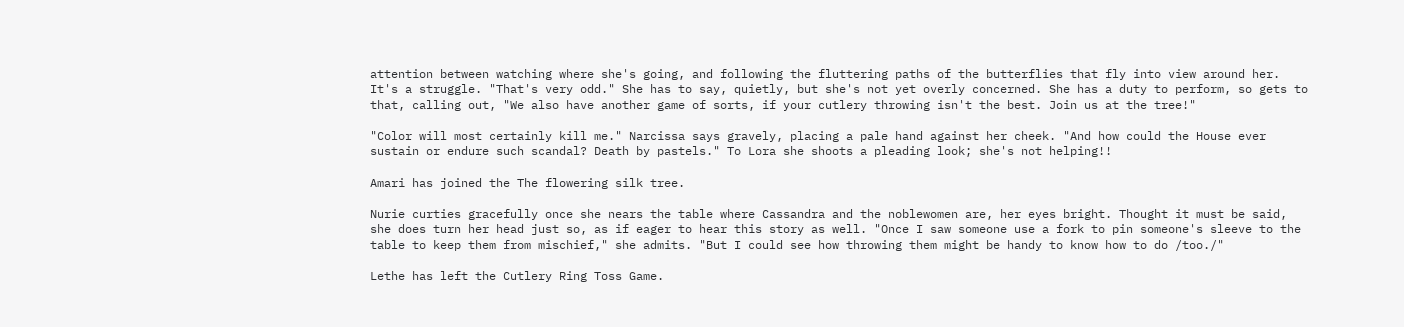attention between watching where she's going, and following the fluttering paths of the butterflies that fly into view around her. It's a struggle. "That's very odd." She has to say, quietly, but she's not yet overly concerned. She has a duty to perform, so gets to that, calling out, "We also have another game of sorts, if your cutlery throwing isn't the best. Join us at the tree!"

"Color will most certainly kill me." Narcissa says gravely, placing a pale hand against her cheek. "And how could the House ever sustain or endure such scandal? Death by pastels." To Lora she shoots a pleading look; she's not helping!!

Amari has joined the The flowering silk tree.

Nurie curties gracefully once she nears the table where Cassandra and the noblewomen are, her eyes bright. Thought it must be said, she does turn her head just so, as if eager to hear this story as well. "Once I saw someone use a fork to pin someone's sleeve to the table to keep them from mischief," she admits. "But I could see how throwing them might be handy to know how to do /too./"

Lethe has left the Cutlery Ring Toss Game.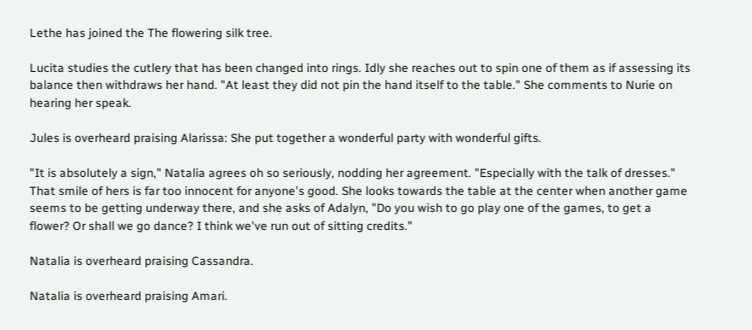Lethe has joined the The flowering silk tree.

Lucita studies the cutlery that has been changed into rings. Idly she reaches out to spin one of them as if assessing its balance then withdraws her hand. "At least they did not pin the hand itself to the table." She comments to Nurie on hearing her speak.

Jules is overheard praising Alarissa: She put together a wonderful party with wonderful gifts.

"It is absolutely a sign," Natalia agrees oh so seriously, nodding her agreement. "Especially with the talk of dresses." That smile of hers is far too innocent for anyone's good. She looks towards the table at the center when another game seems to be getting underway there, and she asks of Adalyn, "Do you wish to go play one of the games, to get a flower? Or shall we go dance? I think we've run out of sitting credits."

Natalia is overheard praising Cassandra.

Natalia is overheard praising Amari.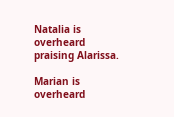Natalia is overheard praising Alarissa.

Marian is overheard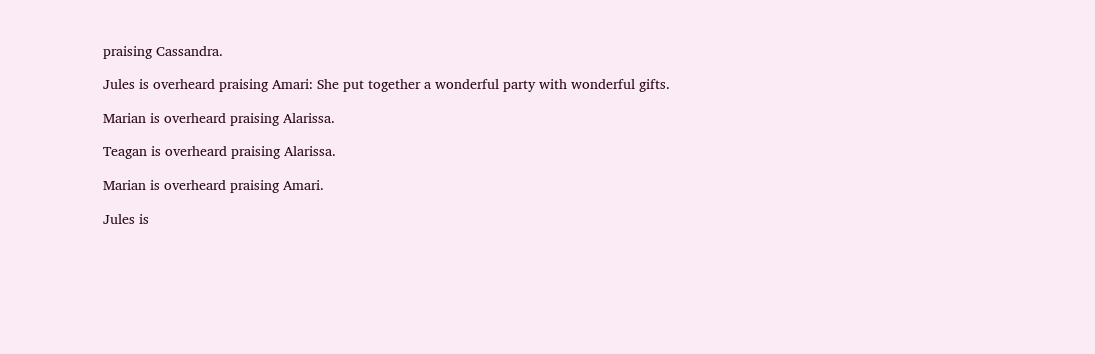praising Cassandra.

Jules is overheard praising Amari: She put together a wonderful party with wonderful gifts.

Marian is overheard praising Alarissa.

Teagan is overheard praising Alarissa.

Marian is overheard praising Amari.

Jules is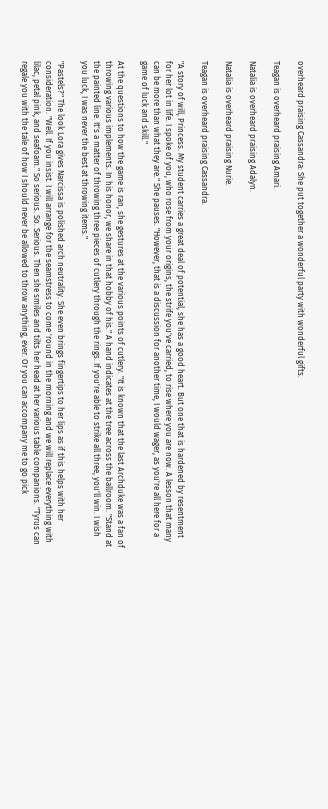overheard praising Cassandra: She put together a wonderful party with wonderful gifts.

Teagan is overheard praising Amari.

Natalia is overheard praising Adalyn.

Natalia is overheard praising Nurie.

Teagan is overheard praising Cassandra.

"A story of will, Princess. My student carries a great deal of potential, she has a good heart. But one that is hardened by resentment for her lot in life. I spoke of you, who rose from your origins, the strife you've carried, to rise where you are now. A lesson that many can be more than what they are." She pauses. "However, that is a discussion for another time, I would wager, as you're all here for a game of luck and skill."

At the questions to how the game is ran, she gestures at the various points of cutlery. "It is known that the last Archduke was a fan of throwing various implements. In his honor, we share in that hobby of his." A hand indicates at the tree across the ballroom. "Stand at the painted line. It's a matter of throwing three pieces of cutlery through the rings. If you're able to strike all three, you'll win. I wish you luck, I was never the best at throwing items."

"Pastels?" The look Lora gives Narcissa is polished arch neutrality. She even brings fingertips to her lips as if this helps with her consideration. "Well. If you insist. I will arrange for the seamstress to come 'round in the morning and we will replace everything with lilac, petal pink, and seafoam." So serious. So. Serious. Then she smiles and tilts her head at her various table companions. "Tyrus can regale you with the tale of how I should never be allowed to throw anything, ever. Or you can accompany me to go pick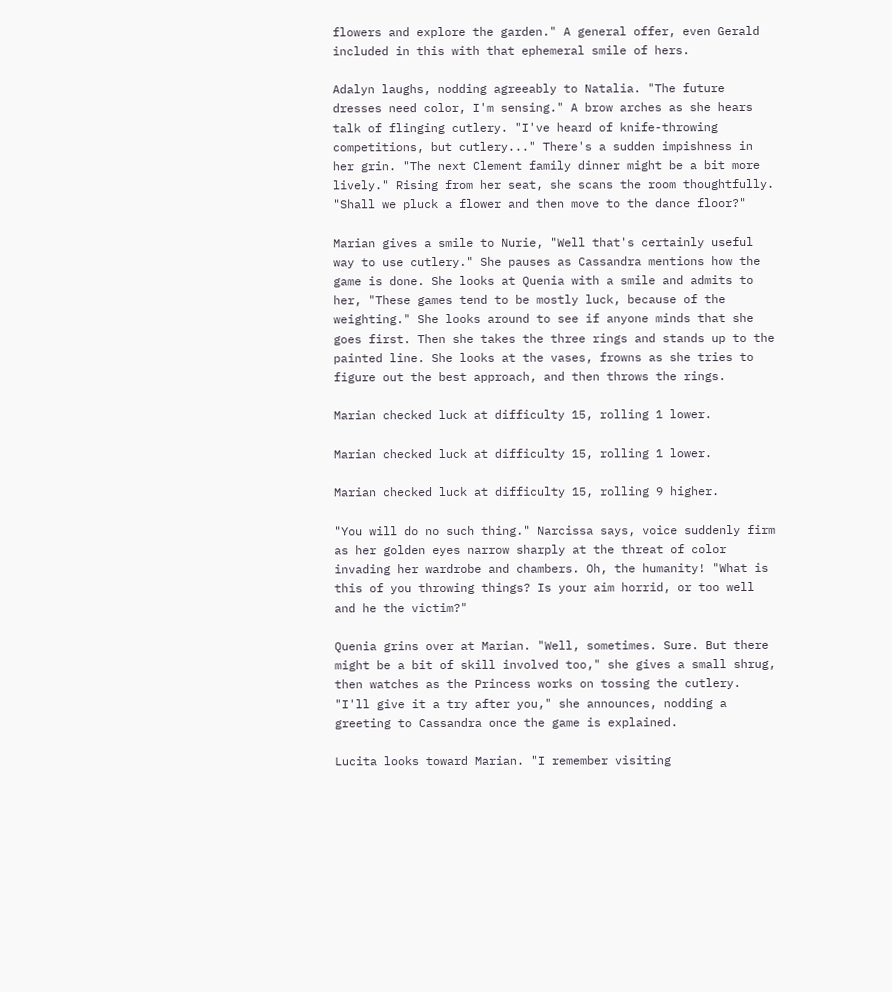flowers and explore the garden." A general offer, even Gerald included in this with that ephemeral smile of hers.

Adalyn laughs, nodding agreeably to Natalia. "The future dresses need color, I'm sensing." A brow arches as she hears talk of flinging cutlery. "I've heard of knife-throwing competitions, but cutlery..." There's a sudden impishness in her grin. "The next Clement family dinner might be a bit more lively." Rising from her seat, she scans the room thoughtfully. "Shall we pluck a flower and then move to the dance floor?"

Marian gives a smile to Nurie, "Well that's certainly useful way to use cutlery." She pauses as Cassandra mentions how the game is done. She looks at Quenia with a smile and admits to her, "These games tend to be mostly luck, because of the weighting." She looks around to see if anyone minds that she goes first. Then she takes the three rings and stands up to the painted line. She looks at the vases, frowns as she tries to figure out the best approach, and then throws the rings.

Marian checked luck at difficulty 15, rolling 1 lower.

Marian checked luck at difficulty 15, rolling 1 lower.

Marian checked luck at difficulty 15, rolling 9 higher.

"You will do no such thing." Narcissa says, voice suddenly firm as her golden eyes narrow sharply at the threat of color invading her wardrobe and chambers. Oh, the humanity! "What is this of you throwing things? Is your aim horrid, or too well and he the victim?"

Quenia grins over at Marian. "Well, sometimes. Sure. But there might be a bit of skill involved too," she gives a small shrug, then watches as the Princess works on tossing the cutlery. "I'll give it a try after you," she announces, nodding a greeting to Cassandra once the game is explained.

Lucita looks toward Marian. "I remember visiting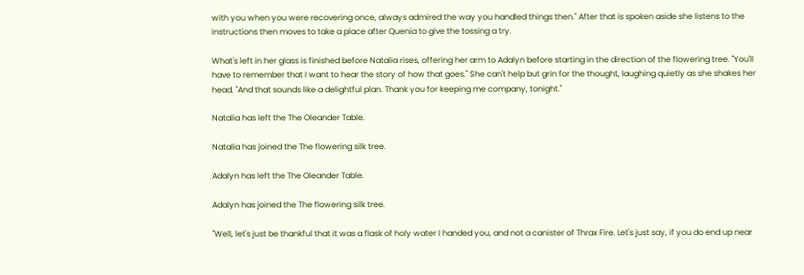with you when you were recovering once, always admired the way you handled things then." After that is spoken aside she listens to the instructions then moves to take a place after Quenia to give the tossing a try.

What's left in her glass is finished before Natalia rises, offering her arm to Adalyn before starting in the direction of the flowering tree. "You'll have to remember that I want to hear the story of how that goes." She can't help but grin for the thought, laughing quietly as she shakes her head. "And that sounds like a delightful plan. Thank you for keeping me company, tonight."

Natalia has left the The Oleander Table.

Natalia has joined the The flowering silk tree.

Adalyn has left the The Oleander Table.

Adalyn has joined the The flowering silk tree.

"Well, let's just be thankful that it was a flask of holy water I handed you, and not a canister of Thrax Fire. Let's just say, if you do end up near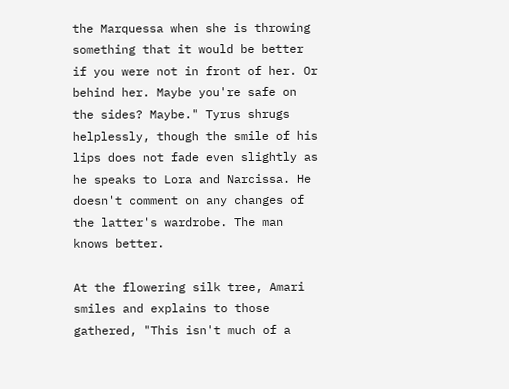the Marquessa when she is throwing something that it would be better if you were not in front of her. Or behind her. Maybe you're safe on the sides? Maybe." Tyrus shrugs helplessly, though the smile of his lips does not fade even slightly as he speaks to Lora and Narcissa. He doesn't comment on any changes of the latter's wardrobe. The man knows better.

At the flowering silk tree, Amari smiles and explains to those gathered, "This isn't much of a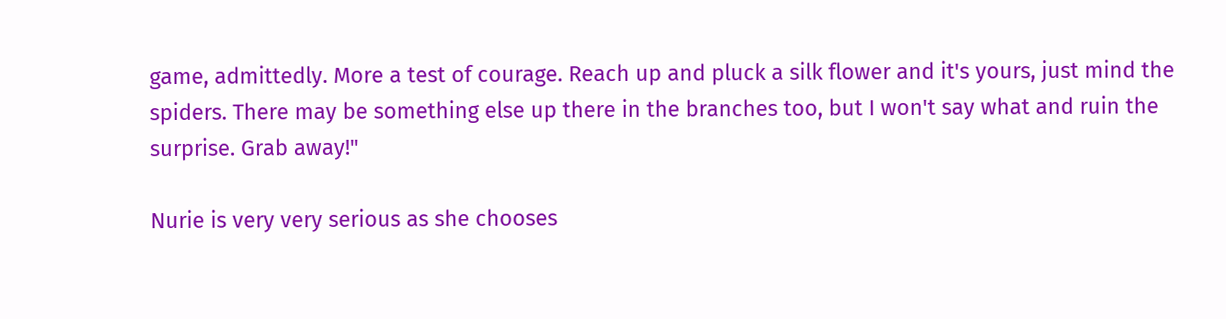game, admittedly. More a test of courage. Reach up and pluck a silk flower and it's yours, just mind the spiders. There may be something else up there in the branches too, but I won't say what and ruin the surprise. Grab away!"

Nurie is very very serious as she chooses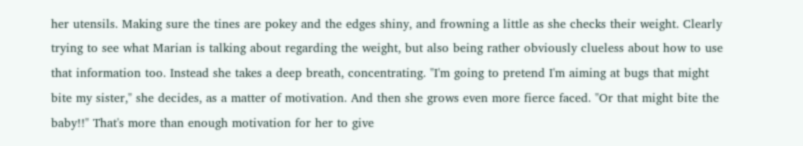her utensils. Making sure the tines are pokey and the edges shiny, and frowning a little as she checks their weight. Clearly trying to see what Marian is talking about regarding the weight, but also being rather obviously clueless about how to use that information too. Instead she takes a deep breath, concentrating. "I'm going to pretend I'm aiming at bugs that might bite my sister," she decides, as a matter of motivation. And then she grows even more fierce faced. "Or that might bite the baby!!" That's more than enough motivation for her to give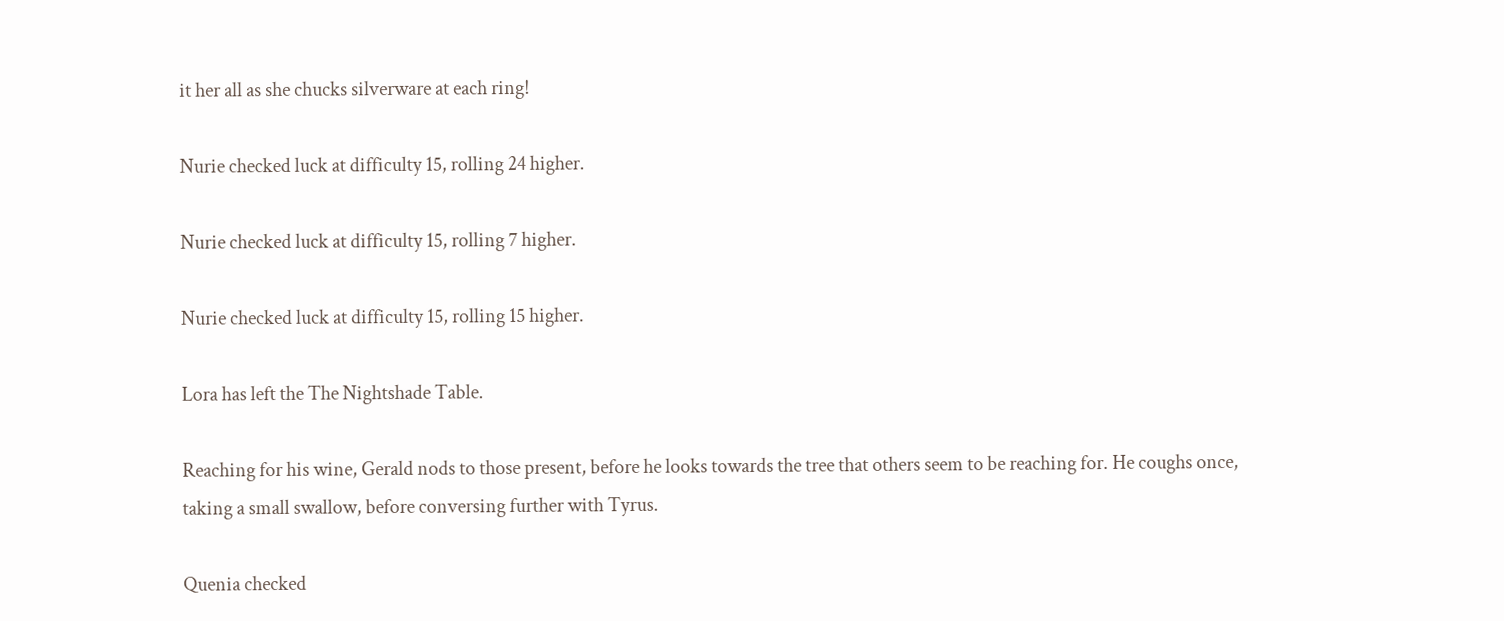it her all as she chucks silverware at each ring!

Nurie checked luck at difficulty 15, rolling 24 higher.

Nurie checked luck at difficulty 15, rolling 7 higher.

Nurie checked luck at difficulty 15, rolling 15 higher.

Lora has left the The Nightshade Table.

Reaching for his wine, Gerald nods to those present, before he looks towards the tree that others seem to be reaching for. He coughs once, taking a small swallow, before conversing further with Tyrus.

Quenia checked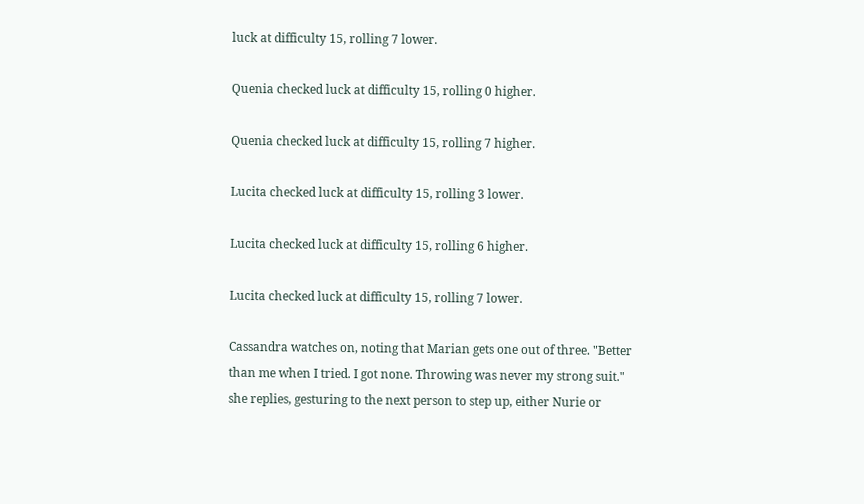luck at difficulty 15, rolling 7 lower.

Quenia checked luck at difficulty 15, rolling 0 higher.

Quenia checked luck at difficulty 15, rolling 7 higher.

Lucita checked luck at difficulty 15, rolling 3 lower.

Lucita checked luck at difficulty 15, rolling 6 higher.

Lucita checked luck at difficulty 15, rolling 7 lower.

Cassandra watches on, noting that Marian gets one out of three. "Better than me when I tried. I got none. Throwing was never my strong suit." she replies, gesturing to the next person to step up, either Nurie or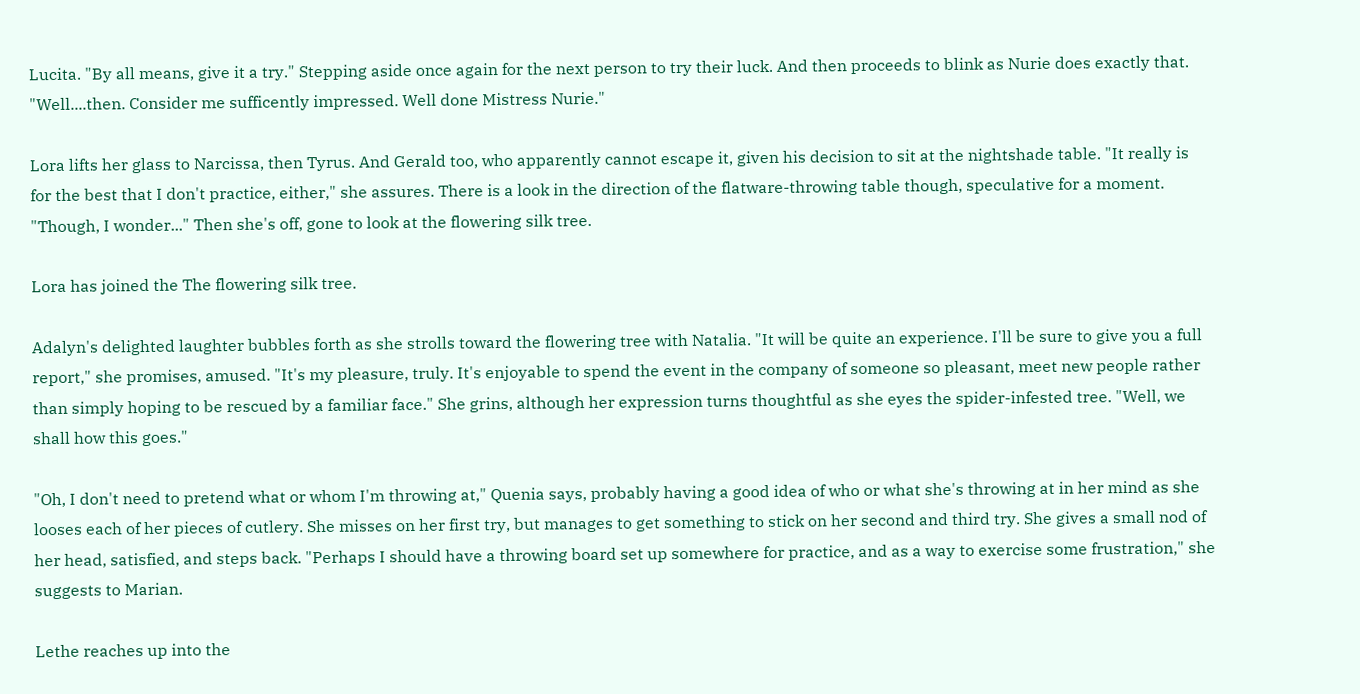Lucita. "By all means, give it a try." Stepping aside once again for the next person to try their luck. And then proceeds to blink as Nurie does exactly that. "Well....then. Consider me sufficently impressed. Well done Mistress Nurie."

Lora lifts her glass to Narcissa, then Tyrus. And Gerald too, who apparently cannot escape it, given his decision to sit at the nightshade table. "It really is for the best that I don't practice, either," she assures. There is a look in the direction of the flatware-throwing table though, speculative for a moment. "Though, I wonder..." Then she's off, gone to look at the flowering silk tree.

Lora has joined the The flowering silk tree.

Adalyn's delighted laughter bubbles forth as she strolls toward the flowering tree with Natalia. "It will be quite an experience. I'll be sure to give you a full report," she promises, amused. "It's my pleasure, truly. It's enjoyable to spend the event in the company of someone so pleasant, meet new people rather than simply hoping to be rescued by a familiar face." She grins, although her expression turns thoughtful as she eyes the spider-infested tree. "Well, we shall how this goes."

"Oh, I don't need to pretend what or whom I'm throwing at," Quenia says, probably having a good idea of who or what she's throwing at in her mind as she looses each of her pieces of cutlery. She misses on her first try, but manages to get something to stick on her second and third try. She gives a small nod of her head, satisfied, and steps back. "Perhaps I should have a throwing board set up somewhere for practice, and as a way to exercise some frustration," she suggests to Marian.

Lethe reaches up into the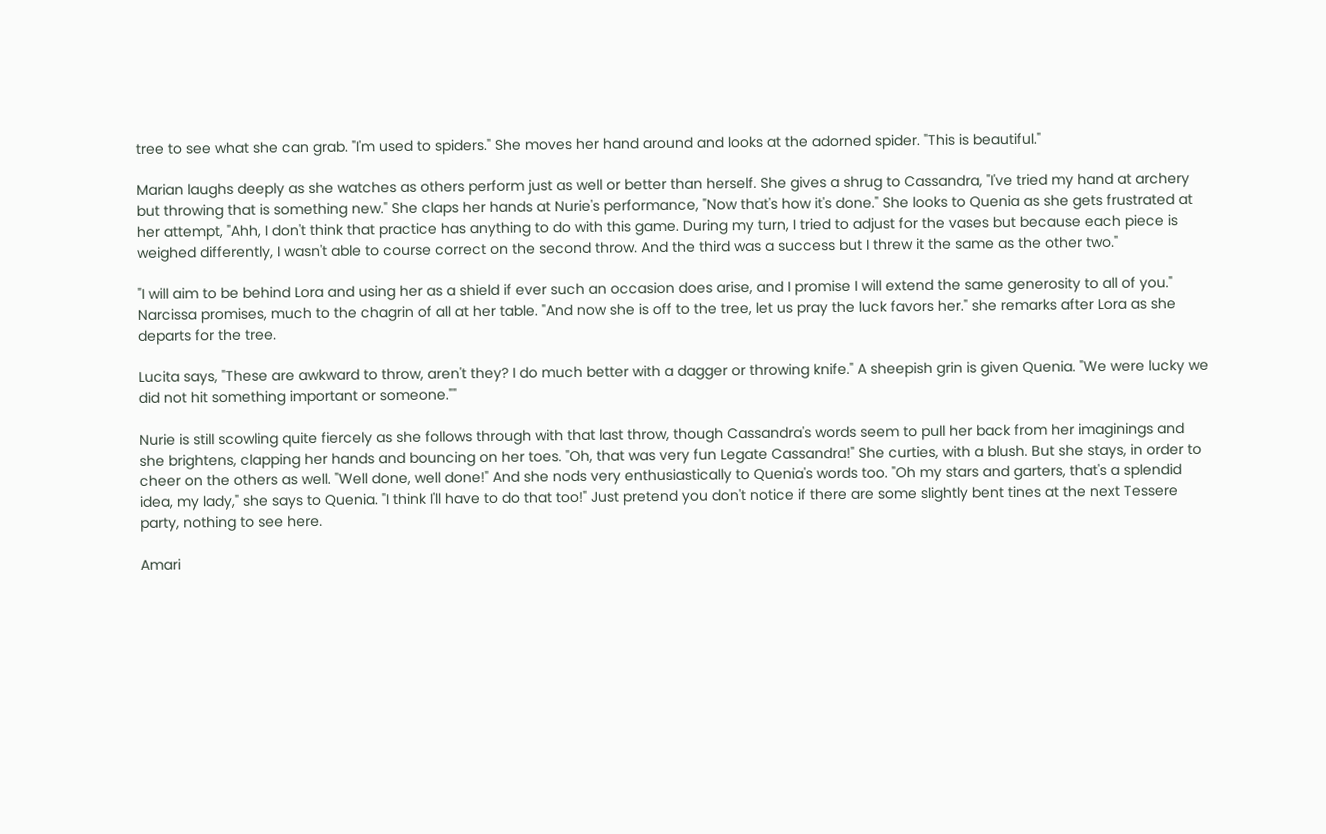tree to see what she can grab. "I'm used to spiders." She moves her hand around and looks at the adorned spider. "This is beautiful."

Marian laughs deeply as she watches as others perform just as well or better than herself. She gives a shrug to Cassandra, "I've tried my hand at archery but throwing that is something new." She claps her hands at Nurie's performance, "Now that's how it's done." She looks to Quenia as she gets frustrated at her attempt, "Ahh, I don't think that practice has anything to do with this game. During my turn, I tried to adjust for the vases but because each piece is weighed differently, I wasn't able to course correct on the second throw. And the third was a success but I threw it the same as the other two."

"I will aim to be behind Lora and using her as a shield if ever such an occasion does arise, and I promise I will extend the same generosity to all of you." Narcissa promises, much to the chagrin of all at her table. "And now she is off to the tree, let us pray the luck favors her." she remarks after Lora as she departs for the tree.

Lucita says, "These are awkward to throw, aren't they? I do much better with a dagger or throwing knife." A sheepish grin is given Quenia. "We were lucky we did not hit something important or someone.""

Nurie is still scowling quite fiercely as she follows through with that last throw, though Cassandra's words seem to pull her back from her imaginings and she brightens, clapping her hands and bouncing on her toes. "Oh, that was very fun Legate Cassandra!" She curties, with a blush. But she stays, in order to cheer on the others as well. "Well done, well done!" And she nods very enthusiastically to Quenia's words too. "Oh my stars and garters, that's a splendid idea, my lady," she says to Quenia. "I think I'll have to do that too!" Just pretend you don't notice if there are some slightly bent tines at the next Tessere party, nothing to see here.

Amari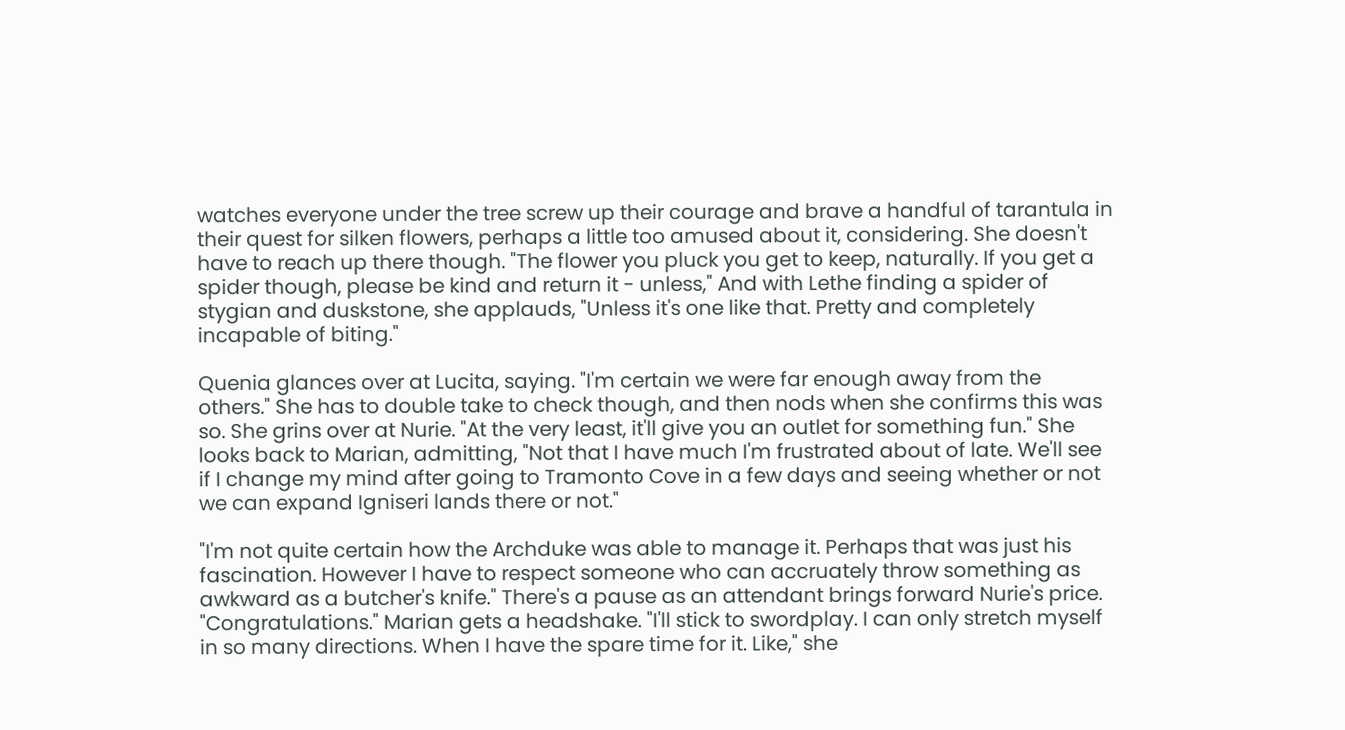watches everyone under the tree screw up their courage and brave a handful of tarantula in their quest for silken flowers, perhaps a little too amused about it, considering. She doesn't have to reach up there though. "The flower you pluck you get to keep, naturally. If you get a spider though, please be kind and return it - unless," And with Lethe finding a spider of stygian and duskstone, she applauds, "Unless it's one like that. Pretty and completely incapable of biting."

Quenia glances over at Lucita, saying. "I'm certain we were far enough away from the others." She has to double take to check though, and then nods when she confirms this was so. She grins over at Nurie. "At the very least, it'll give you an outlet for something fun." She looks back to Marian, admitting, "Not that I have much I'm frustrated about of late. We'll see if I change my mind after going to Tramonto Cove in a few days and seeing whether or not we can expand Igniseri lands there or not."

"I'm not quite certain how the Archduke was able to manage it. Perhaps that was just his fascination. However I have to respect someone who can accruately throw something as awkward as a butcher's knife." There's a pause as an attendant brings forward Nurie's price. "Congratulations." Marian gets a headshake. "I'll stick to swordplay. I can only stretch myself in so many directions. When I have the spare time for it. Like," she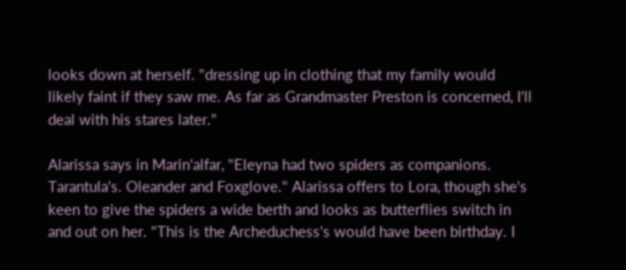looks down at herself. "dressing up in clothing that my family would likely faint if they saw me. As far as Grandmaster Preston is concerned, I'll deal with his stares later."

Alarissa says in Marin'alfar, "Eleyna had two spiders as companions. Tarantula's. Oleander and Foxglove." Alarissa offers to Lora, though she's keen to give the spiders a wide berth and looks as butterflies switch in and out on her. "This is the Archeduchess's would have been birthday. I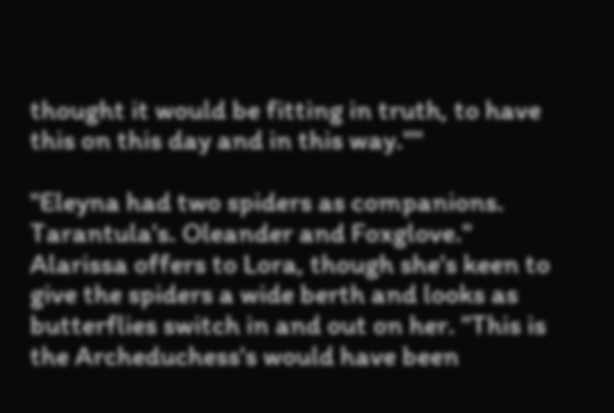thought it would be fitting in truth, to have this on this day and in this way.""

"Eleyna had two spiders as companions. Tarantula's. Oleander and Foxglove." Alarissa offers to Lora, though she's keen to give the spiders a wide berth and looks as butterflies switch in and out on her. "This is the Archeduchess's would have been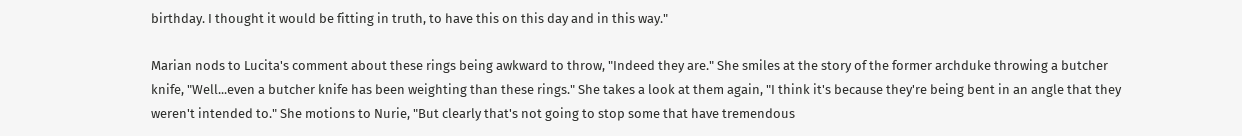birthday. I thought it would be fitting in truth, to have this on this day and in this way."

Marian nods to Lucita's comment about these rings being awkward to throw, "Indeed they are." She smiles at the story of the former archduke throwing a butcher knife, "Well...even a butcher knife has been weighting than these rings." She takes a look at them again, "I think it's because they're being bent in an angle that they weren't intended to." She motions to Nurie, "But clearly that's not going to stop some that have tremendous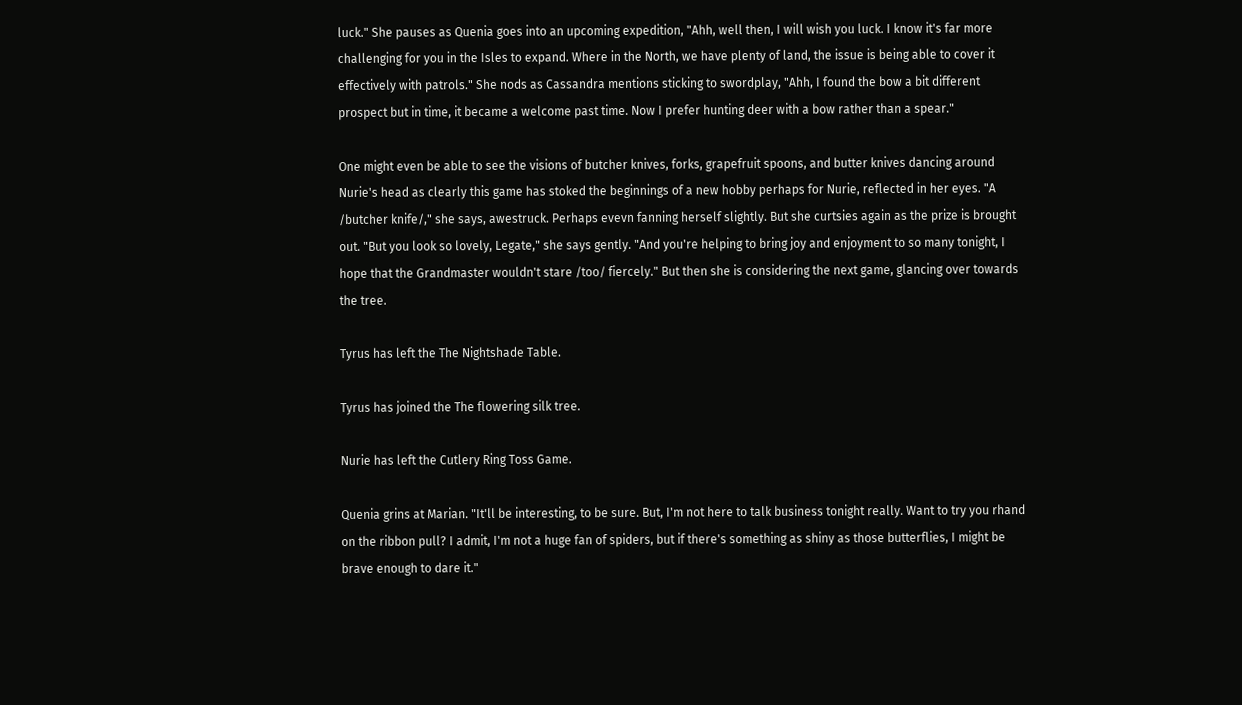luck." She pauses as Quenia goes into an upcoming expedition, "Ahh, well then, I will wish you luck. I know it's far more challenging for you in the Isles to expand. Where in the North, we have plenty of land, the issue is being able to cover it effectively with patrols." She nods as Cassandra mentions sticking to swordplay, "Ahh, I found the bow a bit different prospect but in time, it became a welcome past time. Now I prefer hunting deer with a bow rather than a spear."

One might even be able to see the visions of butcher knives, forks, grapefruit spoons, and butter knives dancing around Nurie's head as clearly this game has stoked the beginnings of a new hobby perhaps for Nurie, reflected in her eyes. "A /butcher knife/," she says, awestruck. Perhaps evevn fanning herself slightly. But she curtsies again as the prize is brought out. "But you look so lovely, Legate," she says gently. "And you're helping to bring joy and enjoyment to so many tonight, I hope that the Grandmaster wouldn't stare /too/ fiercely." But then she is considering the next game, glancing over towards the tree.

Tyrus has left the The Nightshade Table.

Tyrus has joined the The flowering silk tree.

Nurie has left the Cutlery Ring Toss Game.

Quenia grins at Marian. "It'll be interesting, to be sure. But, I'm not here to talk business tonight really. Want to try you rhand on the ribbon pull? I admit, I'm not a huge fan of spiders, but if there's something as shiny as those butterflies, I might be brave enough to dare it."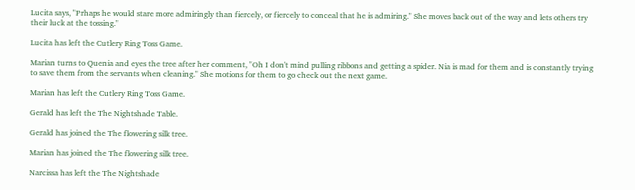Lucita says, "Prhaps he would stare more admiringly than fiercely, or fiercely to conceal that he is admiring." She moves back out of the way and lets others try their luck at the tossing."

Lucita has left the Cutlery Ring Toss Game.

Marian turns to Quenia and eyes the tree after her comment, "Oh I don't mind pulling ribbons and getting a spider. Nia is mad for them and is constantly trying to save them from the servants when cleaning." She motions for them to go check out the next game.

Marian has left the Cutlery Ring Toss Game.

Gerald has left the The Nightshade Table.

Gerald has joined the The flowering silk tree.

Marian has joined the The flowering silk tree.

Narcissa has left the The Nightshade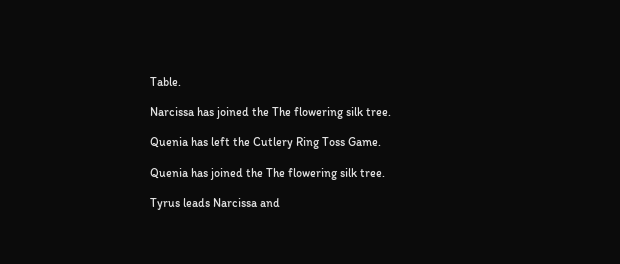Table.

Narcissa has joined the The flowering silk tree.

Quenia has left the Cutlery Ring Toss Game.

Quenia has joined the The flowering silk tree.

Tyrus leads Narcissa and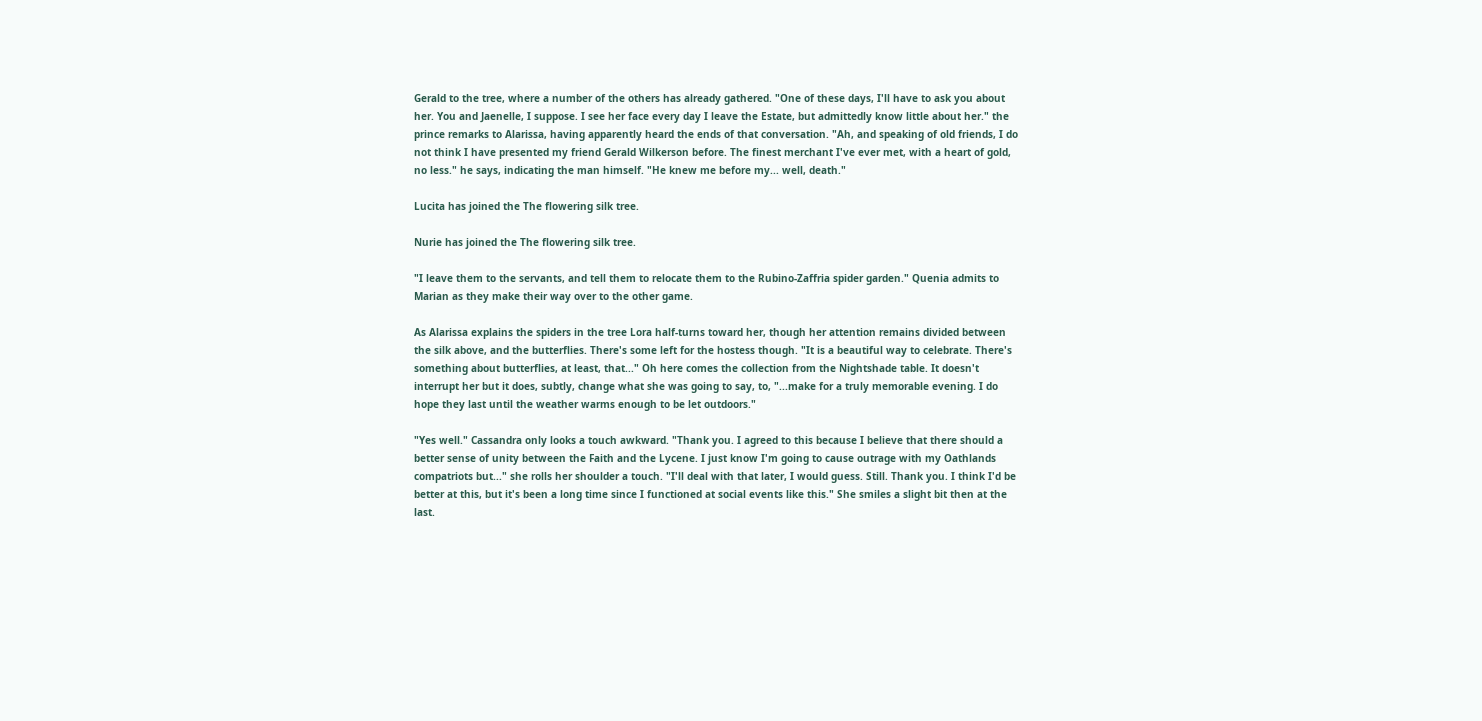Gerald to the tree, where a number of the others has already gathered. "One of these days, I'll have to ask you about her. You and Jaenelle, I suppose. I see her face every day I leave the Estate, but admittedly know little about her." the prince remarks to Alarissa, having apparently heard the ends of that conversation. "Ah, and speaking of old friends, I do not think I have presented my friend Gerald Wilkerson before. The finest merchant I've ever met, with a heart of gold, no less." he says, indicating the man himself. "He knew me before my... well, death."

Lucita has joined the The flowering silk tree.

Nurie has joined the The flowering silk tree.

"I leave them to the servants, and tell them to relocate them to the Rubino-Zaffria spider garden." Quenia admits to Marian as they make their way over to the other game.

As Alarissa explains the spiders in the tree Lora half-turns toward her, though her attention remains divided between the silk above, and the butterflies. There's some left for the hostess though. "It is a beautiful way to celebrate. There's something about butterflies, at least, that..." Oh here comes the collection from the Nightshade table. It doesn't interrupt her but it does, subtly, change what she was going to say, to, "...make for a truly memorable evening. I do hope they last until the weather warms enough to be let outdoors."

"Yes well." Cassandra only looks a touch awkward. "Thank you. I agreed to this because I believe that there should a better sense of unity between the Faith and the Lycene. I just know I'm going to cause outrage with my Oathlands compatriots but..." she rolls her shoulder a touch. "I'll deal with that later, I would guess. Still. Thank you. I think I'd be better at this, but it's been a long time since I functioned at social events like this." She smiles a slight bit then at the last.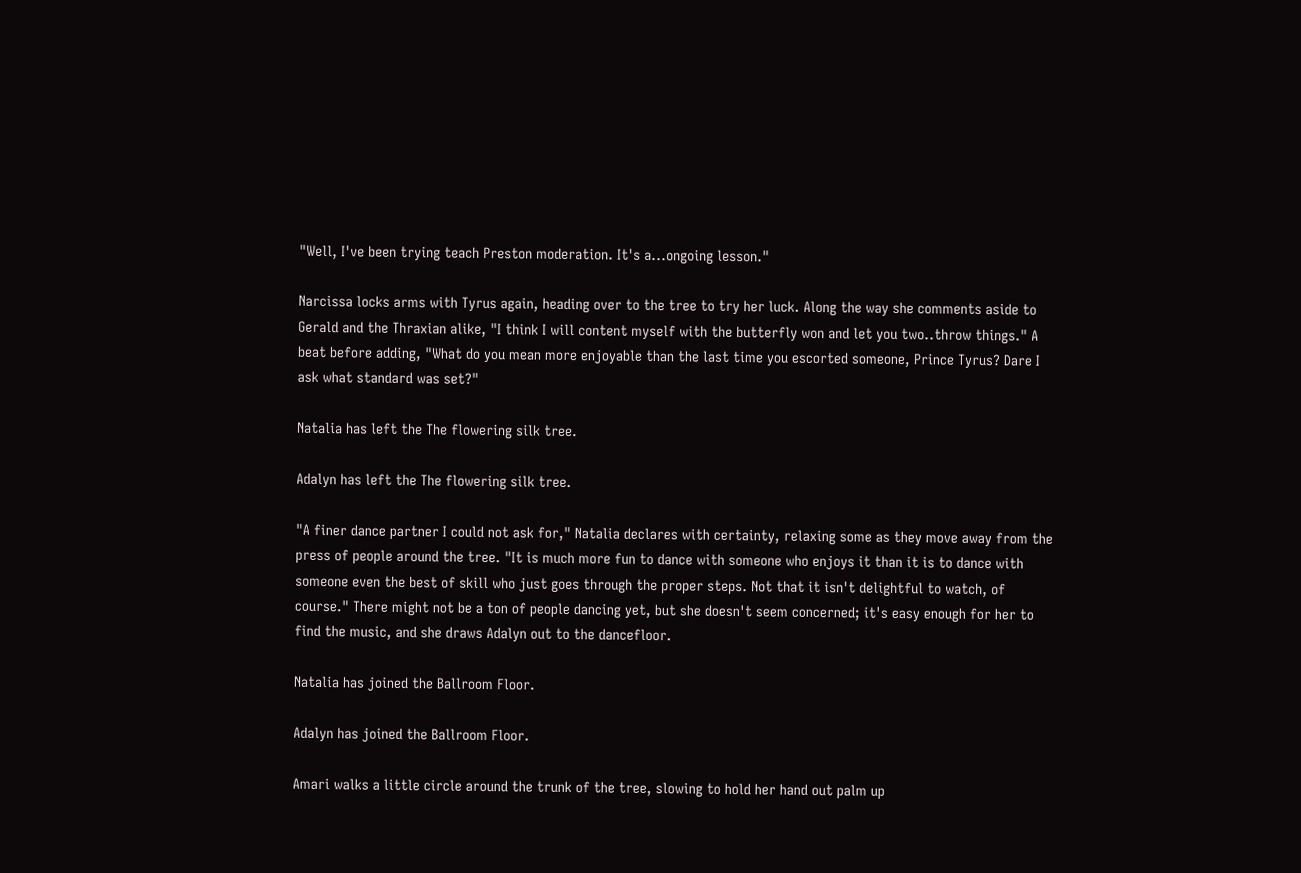"Well, I've been trying teach Preston moderation. It's a...ongoing lesson."

Narcissa locks arms with Tyrus again, heading over to the tree to try her luck. Along the way she comments aside to Gerald and the Thraxian alike, "I think I will content myself with the butterfly won and let you two..throw things." A beat before adding, "What do you mean more enjoyable than the last time you escorted someone, Prince Tyrus? Dare I ask what standard was set?"

Natalia has left the The flowering silk tree.

Adalyn has left the The flowering silk tree.

"A finer dance partner I could not ask for," Natalia declares with certainty, relaxing some as they move away from the press of people around the tree. "It is much more fun to dance with someone who enjoys it than it is to dance with someone even the best of skill who just goes through the proper steps. Not that it isn't delightful to watch, of course." There might not be a ton of people dancing yet, but she doesn't seem concerned; it's easy enough for her to find the music, and she draws Adalyn out to the dancefloor.

Natalia has joined the Ballroom Floor.

Adalyn has joined the Ballroom Floor.

Amari walks a little circle around the trunk of the tree, slowing to hold her hand out palm up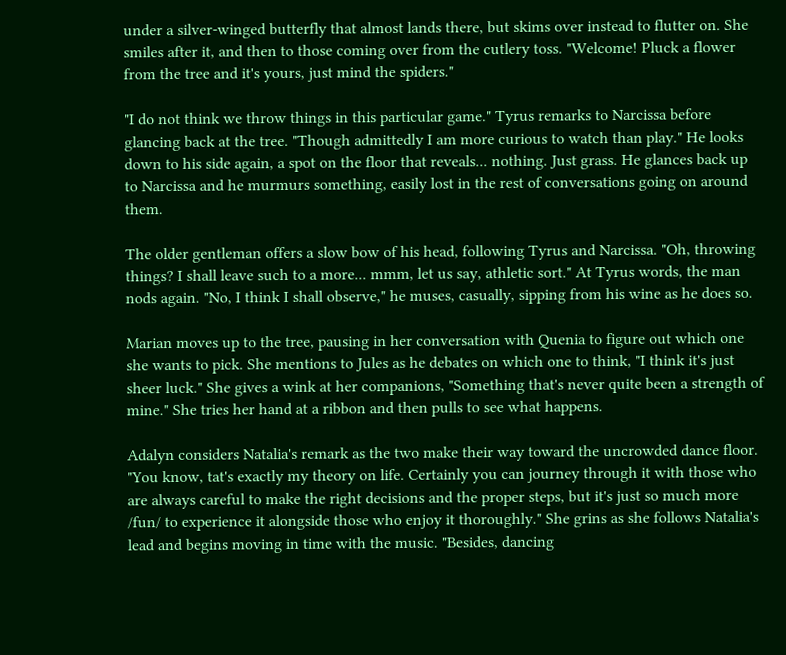under a silver-winged butterfly that almost lands there, but skims over instead to flutter on. She smiles after it, and then to those coming over from the cutlery toss. "Welcome! Pluck a flower from the tree and it's yours, just mind the spiders."

"I do not think we throw things in this particular game." Tyrus remarks to Narcissa before glancing back at the tree. "Though admittedly I am more curious to watch than play." He looks down to his side again, a spot on the floor that reveals... nothing. Just grass. He glances back up to Narcissa and he murmurs something, easily lost in the rest of conversations going on around them.

The older gentleman offers a slow bow of his head, following Tyrus and Narcissa. "Oh, throwing things? I shall leave such to a more... mmm, let us say, athletic sort." At Tyrus words, the man nods again. "No, I think I shall observe," he muses, casually, sipping from his wine as he does so.

Marian moves up to the tree, pausing in her conversation with Quenia to figure out which one she wants to pick. She mentions to Jules as he debates on which one to think, "I think it's just sheer luck." She gives a wink at her companions, "Something that's never quite been a strength of mine." She tries her hand at a ribbon and then pulls to see what happens.

Adalyn considers Natalia's remark as the two make their way toward the uncrowded dance floor. "You know, tat's exactly my theory on life. Certainly you can journey through it with those who are always careful to make the right decisions and the proper steps, but it's just so much more /fun/ to experience it alongside those who enjoy it thoroughly." She grins as she follows Natalia's lead and begins moving in time with the music. "Besides, dancing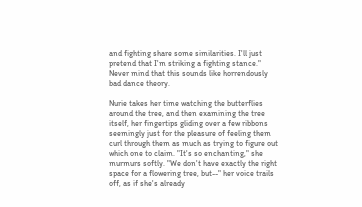and fighting share some similarities. I'll just pretend that I'm striking a fighting stance." Never mind that this sounds like horrendously bad dance theory.

Nurie takes her time watching the butterflies around the tree, and then examining the tree itself, her fingertips gliding over a few ribbons seemingly just for the pleasure of feeling them curl through them as much as trying to figure out which one to claim. "It's so enchanting," she murmurs softly. "We don't have exactly the right space for a flowering tree, but--" her voice trails off, as if she's already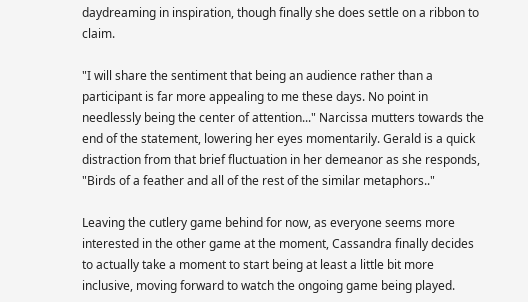daydreaming in inspiration, though finally she does settle on a ribbon to claim.

"I will share the sentiment that being an audience rather than a participant is far more appealing to me these days. No point in needlessly being the center of attention..." Narcissa mutters towards the end of the statement, lowering her eyes momentarily. Gerald is a quick distraction from that brief fluctuation in her demeanor as she responds, "Birds of a feather and all of the rest of the similar metaphors.."

Leaving the cutlery game behind for now, as everyone seems more interested in the other game at the moment, Cassandra finally decides to actually take a moment to start being at least a little bit more inclusive, moving forward to watch the ongoing game being played.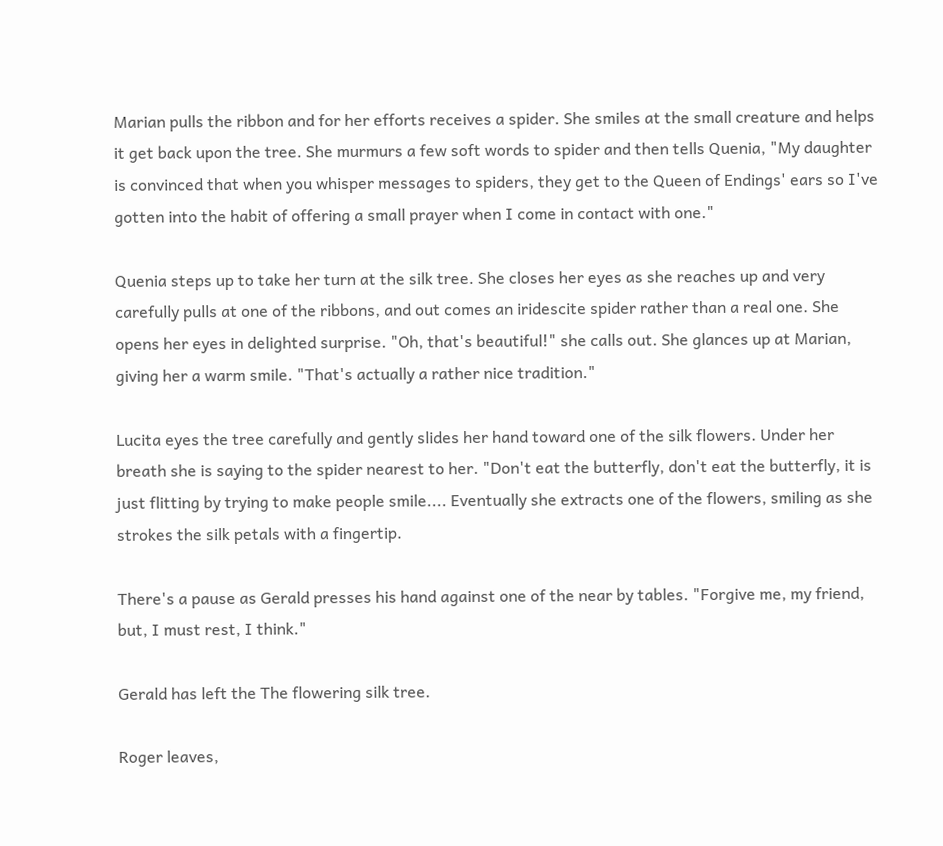Marian pulls the ribbon and for her efforts receives a spider. She smiles at the small creature and helps it get back upon the tree. She murmurs a few soft words to spider and then tells Quenia, "My daughter is convinced that when you whisper messages to spiders, they get to the Queen of Endings' ears so I've gotten into the habit of offering a small prayer when I come in contact with one."

Quenia steps up to take her turn at the silk tree. She closes her eyes as she reaches up and very carefully pulls at one of the ribbons, and out comes an iridescite spider rather than a real one. She opens her eyes in delighted surprise. "Oh, that's beautiful!" she calls out. She glances up at Marian, giving her a warm smile. "That's actually a rather nice tradition."

Lucita eyes the tree carefully and gently slides her hand toward one of the silk flowers. Under her breath she is saying to the spider nearest to her. "Don't eat the butterfly, don't eat the butterfly, it is just flitting by trying to make people smile.... Eventually she extracts one of the flowers, smiling as she strokes the silk petals with a fingertip.

There's a pause as Gerald presses his hand against one of the near by tables. "Forgive me, my friend, but, I must rest, I think."

Gerald has left the The flowering silk tree.

Roger leaves,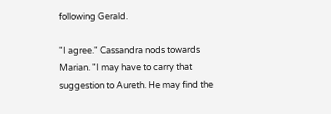following Gerald.

"I agree." Cassandra nods towards Marian. "I may have to carry that suggestion to Aureth. He may find the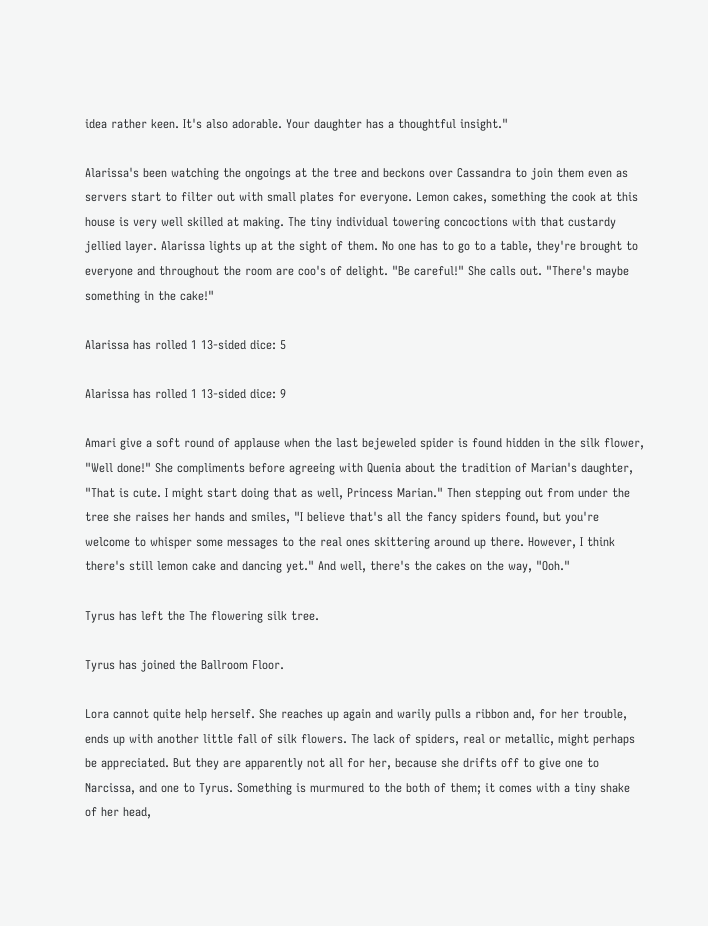idea rather keen. It's also adorable. Your daughter has a thoughtful insight."

Alarissa's been watching the ongoings at the tree and beckons over Cassandra to join them even as servers start to filter out with small plates for everyone. Lemon cakes, something the cook at this house is very well skilled at making. The tiny individual towering concoctions with that custardy jellied layer. Alarissa lights up at the sight of them. No one has to go to a table, they're brought to everyone and throughout the room are coo's of delight. "Be careful!" She calls out. "There's maybe something in the cake!"

Alarissa has rolled 1 13-sided dice: 5

Alarissa has rolled 1 13-sided dice: 9

Amari give a soft round of applause when the last bejeweled spider is found hidden in the silk flower, "Well done!" She compliments before agreeing with Quenia about the tradition of Marian's daughter, "That is cute. I might start doing that as well, Princess Marian." Then stepping out from under the tree she raises her hands and smiles, "I believe that's all the fancy spiders found, but you're welcome to whisper some messages to the real ones skittering around up there. However, I think there's still lemon cake and dancing yet." And well, there's the cakes on the way, "Ooh."

Tyrus has left the The flowering silk tree.

Tyrus has joined the Ballroom Floor.

Lora cannot quite help herself. She reaches up again and warily pulls a ribbon and, for her trouble, ends up with another little fall of silk flowers. The lack of spiders, real or metallic, might perhaps be appreciated. But they are apparently not all for her, because she drifts off to give one to Narcissa, and one to Tyrus. Something is murmured to the both of them; it comes with a tiny shake of her head,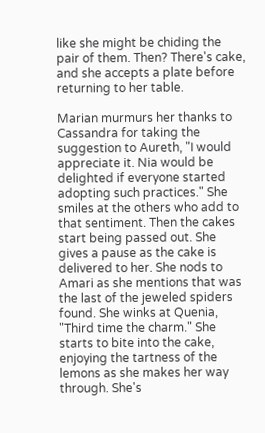like she might be chiding the pair of them. Then? There's cake, and she accepts a plate before returning to her table.

Marian murmurs her thanks to Cassandra for taking the suggestion to Aureth, "I would appreciate it. Nia would be delighted if everyone started adopting such practices." She smiles at the others who add to that sentiment. Then the cakes start being passed out. She gives a pause as the cake is delivered to her. She nods to Amari as she mentions that was the last of the jeweled spiders found. She winks at Quenia, "Third time the charm." She starts to bite into the cake, enjoying the tartness of the lemons as she makes her way through. She's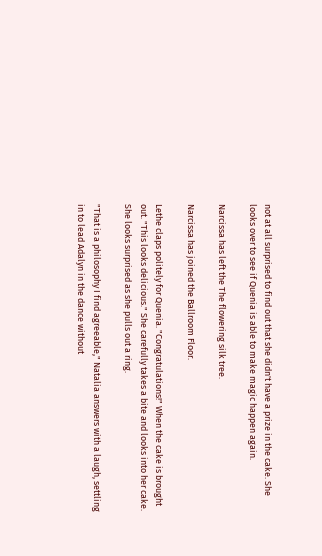not at all surprised to find out that she didn't have a prize in the cake. She looks over to see if Quenia is able to make magic happen again.

Narcissa has left the The flowering silk tree.

Narcissa has joined the Ballroom Floor.

Lethe claps politely for Quenia. "Congratulations!" When the cake is brought out. "This looks delicious." She carefully takes a bite and looks into her cake. She looks surprised as she pulls out a ring.

"That is a philosophy I find agreeable," Natalia answers with a laugh, settling in to lead Adalyn in the dance without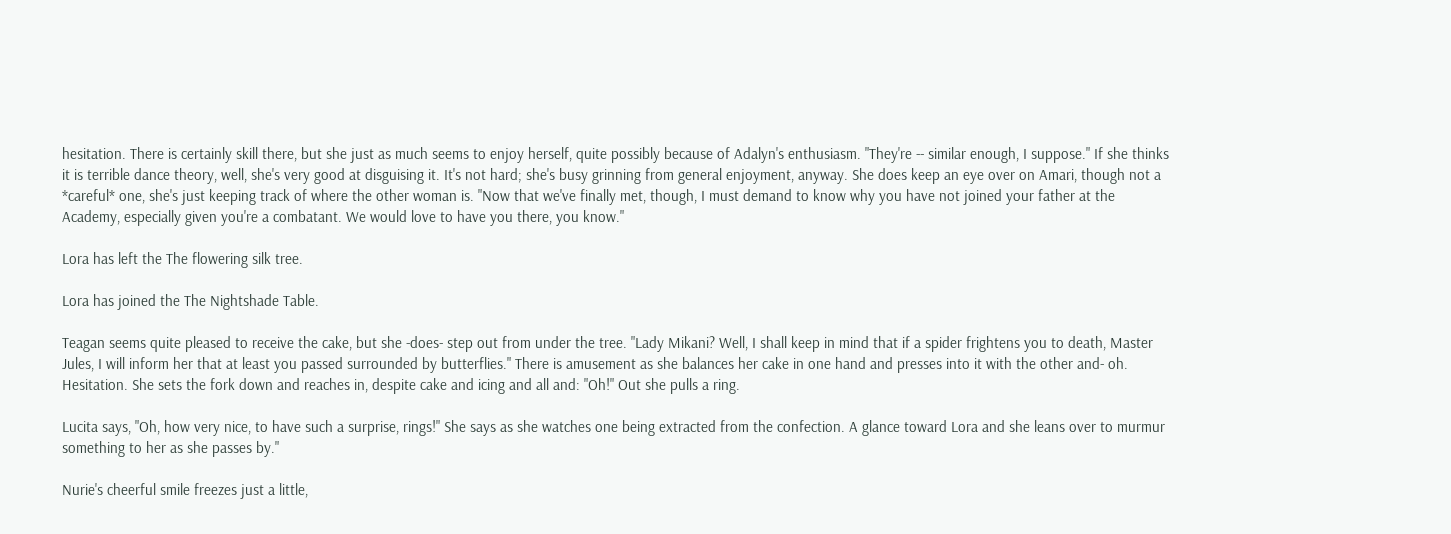hesitation. There is certainly skill there, but she just as much seems to enjoy herself, quite possibly because of Adalyn's enthusiasm. "They're -- similar enough, I suppose." If she thinks it is terrible dance theory, well, she's very good at disguising it. It's not hard; she's busy grinning from general enjoyment, anyway. She does keep an eye over on Amari, though not a *careful* one, she's just keeping track of where the other woman is. "Now that we've finally met, though, I must demand to know why you have not joined your father at the Academy, especially given you're a combatant. We would love to have you there, you know."

Lora has left the The flowering silk tree.

Lora has joined the The Nightshade Table.

Teagan seems quite pleased to receive the cake, but she -does- step out from under the tree. "Lady Mikani? Well, I shall keep in mind that if a spider frightens you to death, Master Jules, I will inform her that at least you passed surrounded by butterflies." There is amusement as she balances her cake in one hand and presses into it with the other and- oh. Hesitation. She sets the fork down and reaches in, despite cake and icing and all and: "Oh!" Out she pulls a ring.

Lucita says, "Oh, how very nice, to have such a surprise, rings!" She says as she watches one being extracted from the confection. A glance toward Lora and she leans over to murmur something to her as she passes by."

Nurie's cheerful smile freezes just a little,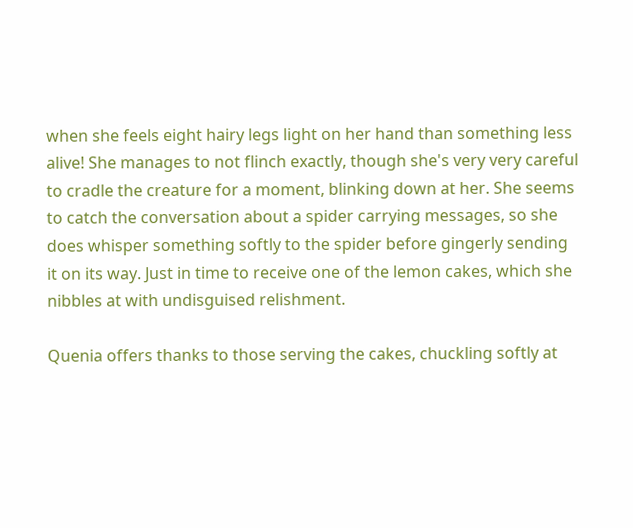when she feels eight hairy legs light on her hand than something less alive! She manages to not flinch exactly, though she's very very careful to cradle the creature for a moment, blinking down at her. She seems to catch the conversation about a spider carrying messages, so she does whisper something softly to the spider before gingerly sending it on its way. Just in time to receive one of the lemon cakes, which she nibbles at with undisguised relishment.

Quenia offers thanks to those serving the cakes, chuckling softly at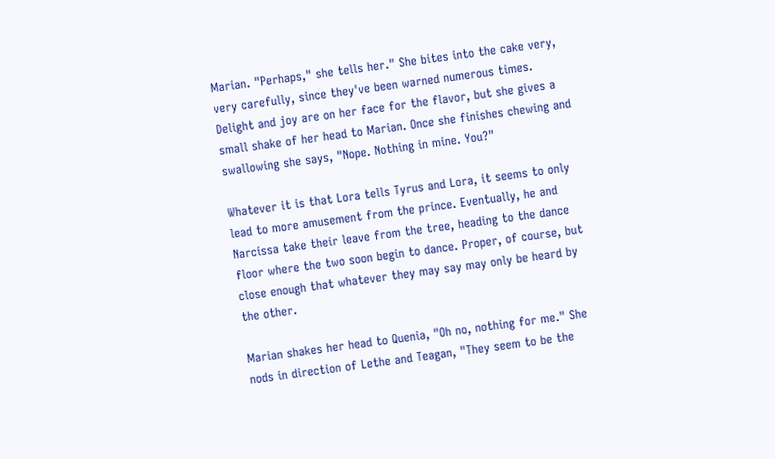Marian. "Perhaps," she tells her." She bites into the cake very, very carefully, since they've been warned numerous times. Delight and joy are on her face for the flavor, but she gives a small shake of her head to Marian. Once she finishes chewing and swallowing she says, "Nope. Nothing in mine. You?"

Whatever it is that Lora tells Tyrus and Lora, it seems to only lead to more amusement from the prince. Eventually, he and Narcissa take their leave from the tree, heading to the dance floor where the two soon begin to dance. Proper, of course, but close enough that whatever they may say may only be heard by the other.

Marian shakes her head to Quenia, "Oh no, nothing for me." She nods in direction of Lethe and Teagan, "They seem to be the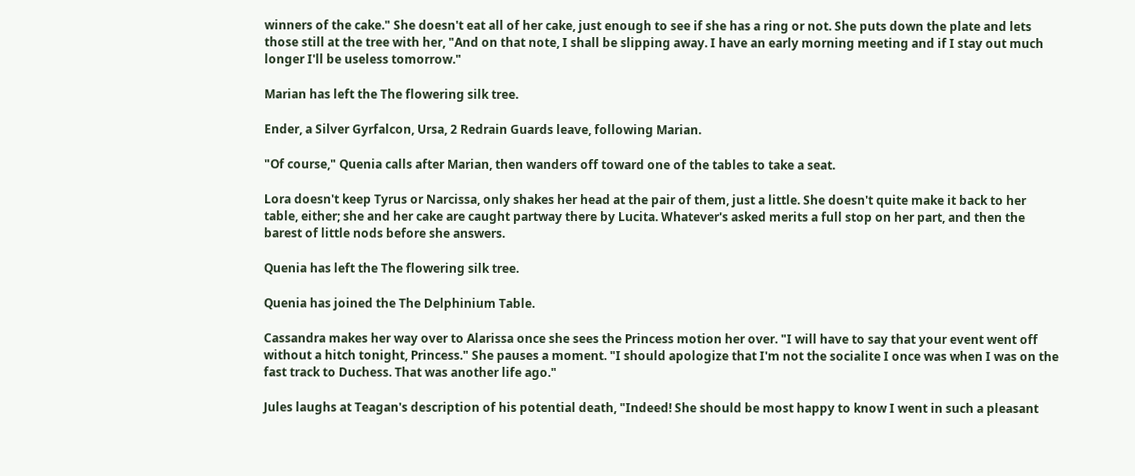winners of the cake." She doesn't eat all of her cake, just enough to see if she has a ring or not. She puts down the plate and lets those still at the tree with her, "And on that note, I shall be slipping away. I have an early morning meeting and if I stay out much longer I'll be useless tomorrow."

Marian has left the The flowering silk tree.

Ender, a Silver Gyrfalcon, Ursa, 2 Redrain Guards leave, following Marian.

"Of course," Quenia calls after Marian, then wanders off toward one of the tables to take a seat.

Lora doesn't keep Tyrus or Narcissa, only shakes her head at the pair of them, just a little. She doesn't quite make it back to her table, either; she and her cake are caught partway there by Lucita. Whatever's asked merits a full stop on her part, and then the barest of little nods before she answers.

Quenia has left the The flowering silk tree.

Quenia has joined the The Delphinium Table.

Cassandra makes her way over to Alarissa once she sees the Princess motion her over. "I will have to say that your event went off without a hitch tonight, Princess." She pauses a moment. "I should apologize that I'm not the socialite I once was when I was on the fast track to Duchess. That was another life ago."

Jules laughs at Teagan's description of his potential death, "Indeed! She should be most happy to know I went in such a pleasant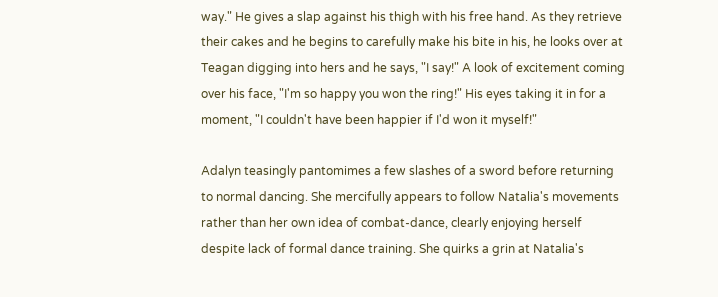way." He gives a slap against his thigh with his free hand. As they retrieve their cakes and he begins to carefully make his bite in his, he looks over at Teagan digging into hers and he says, "I say!" A look of excitement coming over his face, "I'm so happy you won the ring!" His eyes taking it in for a moment, "I couldn't have been happier if I'd won it myself!"

Adalyn teasingly pantomimes a few slashes of a sword before returning to normal dancing. She mercifully appears to follow Natalia's movements rather than her own idea of combat-dance, clearly enjoying herself despite lack of formal dance training. She quirks a grin at Natalia's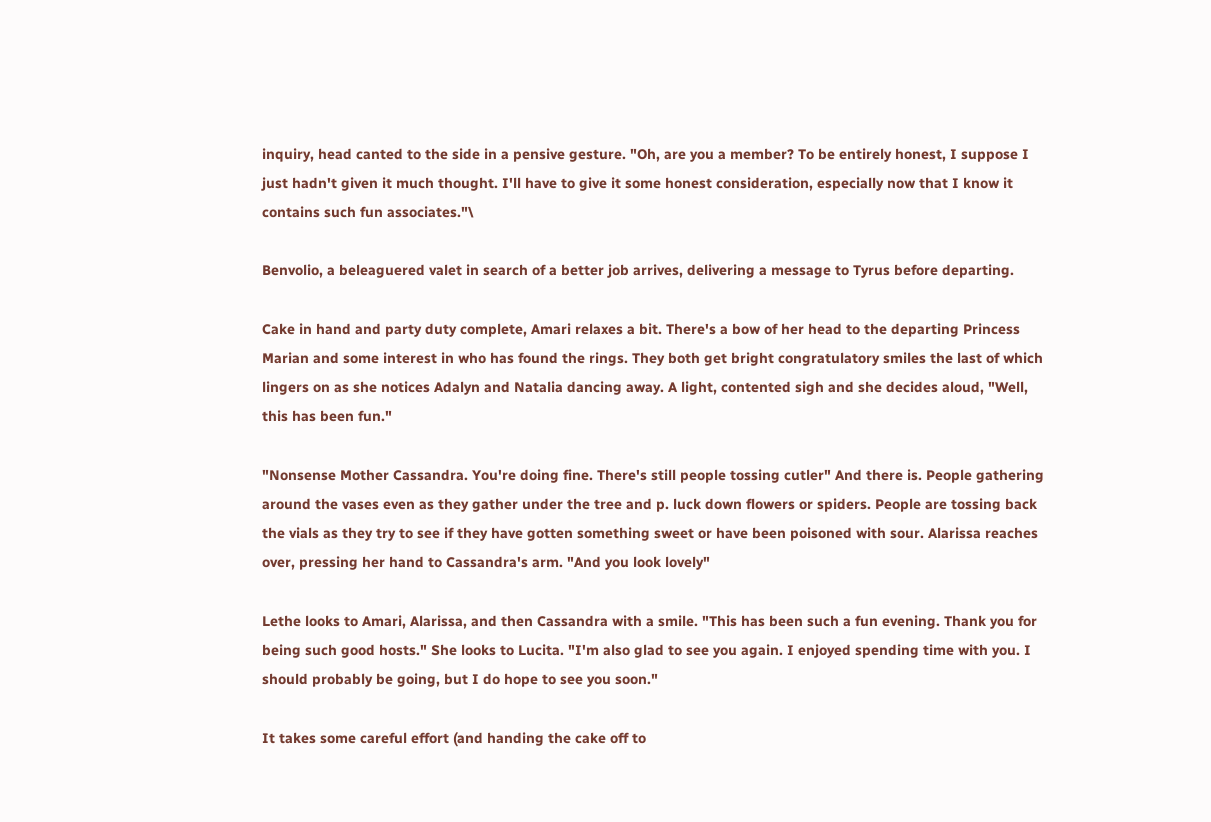inquiry, head canted to the side in a pensive gesture. "Oh, are you a member? To be entirely honest, I suppose I just hadn't given it much thought. I'll have to give it some honest consideration, especially now that I know it contains such fun associates."\

Benvolio, a beleaguered valet in search of a better job arrives, delivering a message to Tyrus before departing.

Cake in hand and party duty complete, Amari relaxes a bit. There's a bow of her head to the departing Princess Marian and some interest in who has found the rings. They both get bright congratulatory smiles the last of which lingers on as she notices Adalyn and Natalia dancing away. A light, contented sigh and she decides aloud, "Well, this has been fun."

"Nonsense Mother Cassandra. You're doing fine. There's still people tossing cutler" And there is. People gathering around the vases even as they gather under the tree and p. luck down flowers or spiders. People are tossing back the vials as they try to see if they have gotten something sweet or have been poisoned with sour. Alarissa reaches over, pressing her hand to Cassandra's arm. "And you look lovely"

Lethe looks to Amari, Alarissa, and then Cassandra with a smile. "This has been such a fun evening. Thank you for being such good hosts." She looks to Lucita. "I'm also glad to see you again. I enjoyed spending time with you. I should probably be going, but I do hope to see you soon."

It takes some careful effort (and handing the cake off to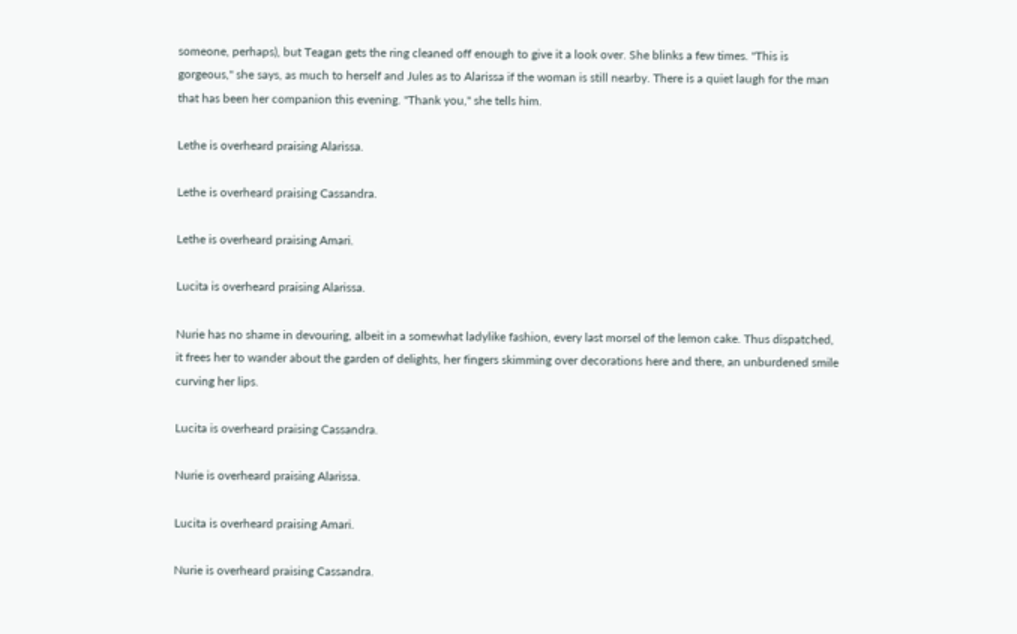someone, perhaps), but Teagan gets the ring cleaned off enough to give it a look over. She blinks a few times. "This is gorgeous," she says, as much to herself and Jules as to Alarissa if the woman is still nearby. There is a quiet laugh for the man that has been her companion this evening. "Thank you," she tells him.

Lethe is overheard praising Alarissa.

Lethe is overheard praising Cassandra.

Lethe is overheard praising Amari.

Lucita is overheard praising Alarissa.

Nurie has no shame in devouring, albeit in a somewhat ladylike fashion, every last morsel of the lemon cake. Thus dispatched, it frees her to wander about the garden of delights, her fingers skimming over decorations here and there, an unburdened smile curving her lips.

Lucita is overheard praising Cassandra.

Nurie is overheard praising Alarissa.

Lucita is overheard praising Amari.

Nurie is overheard praising Cassandra.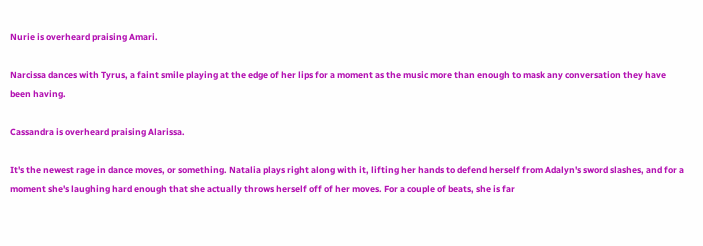Nurie is overheard praising Amari.

Narcissa dances with Tyrus, a faint smile playing at the edge of her lips for a moment as the music more than enough to mask any conversation they have been having.

Cassandra is overheard praising Alarissa.

It's the newest rage in dance moves, or something. Natalia plays right along with it, lifting her hands to defend herself from Adalyn's sword slashes, and for a moment she's laughing hard enough that she actually throws herself off of her moves. For a couple of beats, she is far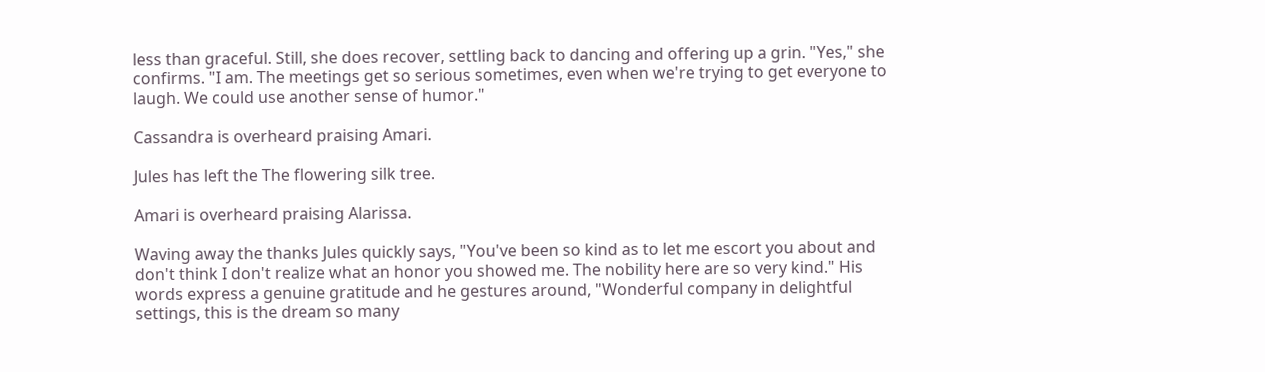less than graceful. Still, she does recover, settling back to dancing and offering up a grin. "Yes," she confirms. "I am. The meetings get so serious sometimes, even when we're trying to get everyone to laugh. We could use another sense of humor."

Cassandra is overheard praising Amari.

Jules has left the The flowering silk tree.

Amari is overheard praising Alarissa.

Waving away the thanks Jules quickly says, "You've been so kind as to let me escort you about and don't think I don't realize what an honor you showed me. The nobility here are so very kind." His words express a genuine gratitude and he gestures around, "Wonderful company in delightful settings, this is the dream so many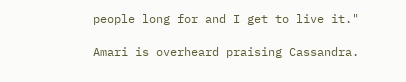people long for and I get to live it."

Amari is overheard praising Cassandra.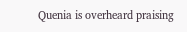Quenia is overheard praising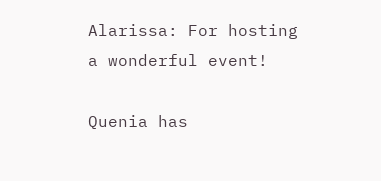Alarissa: For hosting a wonderful event!

Quenia has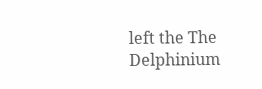left the The Delphinium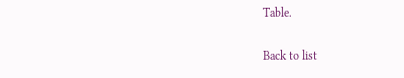Table.

Back to list